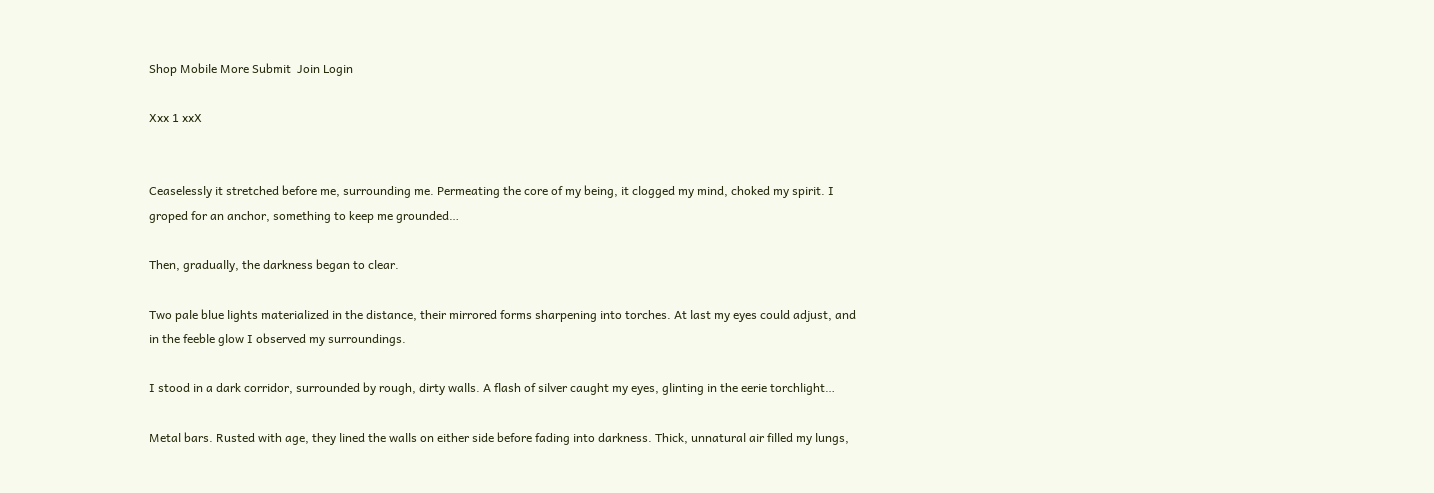Shop Mobile More Submit  Join Login

Xxx 1 xxX


Ceaselessly it stretched before me, surrounding me. Permeating the core of my being, it clogged my mind, choked my spirit. I groped for an anchor, something to keep me grounded…

Then, gradually, the darkness began to clear.

Two pale blue lights materialized in the distance, their mirrored forms sharpening into torches. At last my eyes could adjust, and in the feeble glow I observed my surroundings.

I stood in a dark corridor, surrounded by rough, dirty walls. A flash of silver caught my eyes, glinting in the eerie torchlight…

Metal bars. Rusted with age, they lined the walls on either side before fading into darkness. Thick, unnatural air filled my lungs,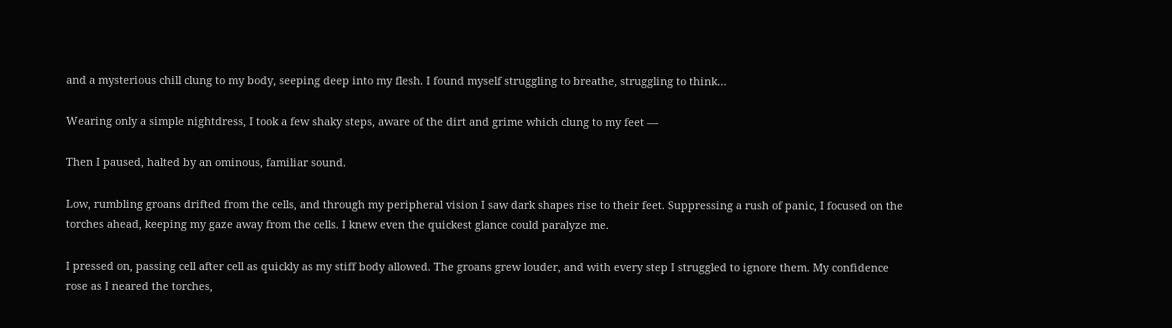and a mysterious chill clung to my body, seeping deep into my flesh. I found myself struggling to breathe, struggling to think…

Wearing only a simple nightdress, I took a few shaky steps, aware of the dirt and grime which clung to my feet —

Then I paused, halted by an ominous, familiar sound.

Low, rumbling groans drifted from the cells, and through my peripheral vision I saw dark shapes rise to their feet. Suppressing a rush of panic, I focused on the torches ahead, keeping my gaze away from the cells. I knew even the quickest glance could paralyze me.

I pressed on, passing cell after cell as quickly as my stiff body allowed. The groans grew louder, and with every step I struggled to ignore them. My confidence rose as I neared the torches,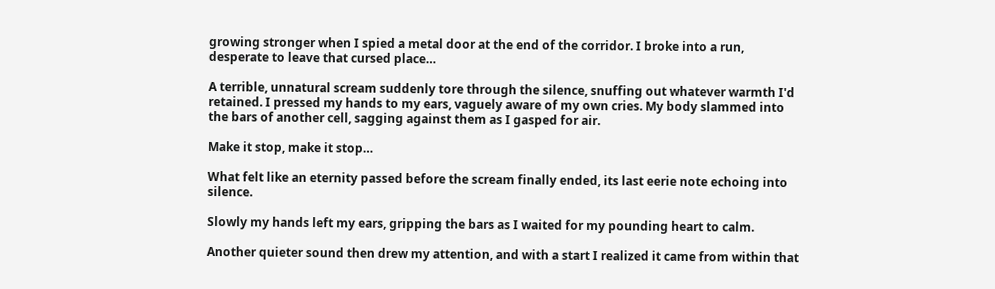growing stronger when I spied a metal door at the end of the corridor. I broke into a run, desperate to leave that cursed place…

A terrible, unnatural scream suddenly tore through the silence, snuffing out whatever warmth I'd retained. I pressed my hands to my ears, vaguely aware of my own cries. My body slammed into the bars of another cell, sagging against them as I gasped for air.

Make it stop, make it stop…

What felt like an eternity passed before the scream finally ended, its last eerie note echoing into silence.

Slowly my hands left my ears, gripping the bars as I waited for my pounding heart to calm.

Another quieter sound then drew my attention, and with a start I realized it came from within that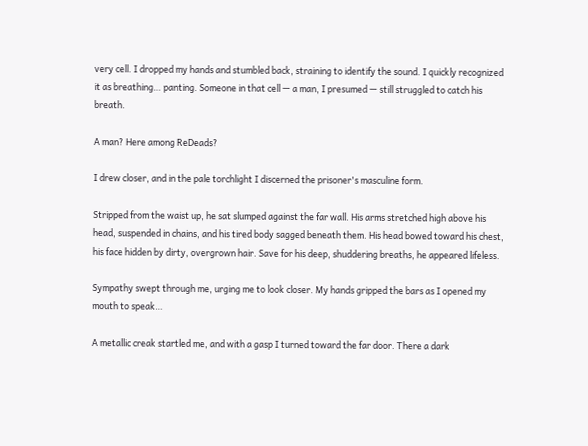very cell. I dropped my hands and stumbled back, straining to identify the sound. I quickly recognized it as breathing… panting. Someone in that cell — a man, I presumed — still struggled to catch his breath.

A man? Here among ReDeads?

I drew closer, and in the pale torchlight I discerned the prisoner's masculine form.

Stripped from the waist up, he sat slumped against the far wall. His arms stretched high above his head, suspended in chains, and his tired body sagged beneath them. His head bowed toward his chest, his face hidden by dirty, overgrown hair. Save for his deep, shuddering breaths, he appeared lifeless.

Sympathy swept through me, urging me to look closer. My hands gripped the bars as I opened my mouth to speak…

A metallic creak startled me, and with a gasp I turned toward the far door. There a dark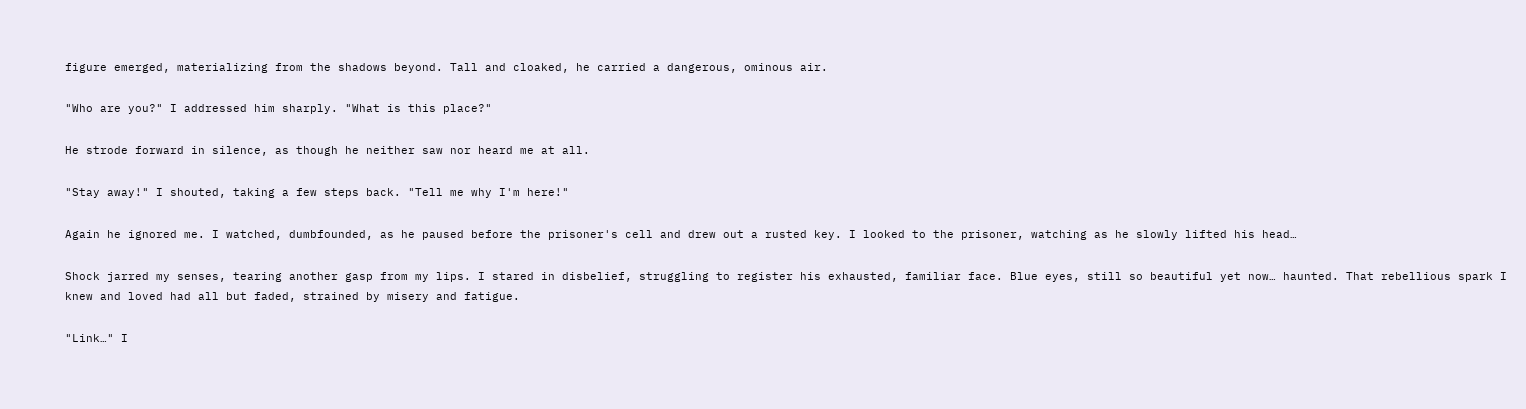figure emerged, materializing from the shadows beyond. Tall and cloaked, he carried a dangerous, ominous air.

"Who are you?" I addressed him sharply. "What is this place?"

He strode forward in silence, as though he neither saw nor heard me at all.

"Stay away!" I shouted, taking a few steps back. "Tell me why I'm here!"

Again he ignored me. I watched, dumbfounded, as he paused before the prisoner's cell and drew out a rusted key. I looked to the prisoner, watching as he slowly lifted his head…

Shock jarred my senses, tearing another gasp from my lips. I stared in disbelief, struggling to register his exhausted, familiar face. Blue eyes, still so beautiful yet now… haunted. That rebellious spark I knew and loved had all but faded, strained by misery and fatigue.

"Link…" I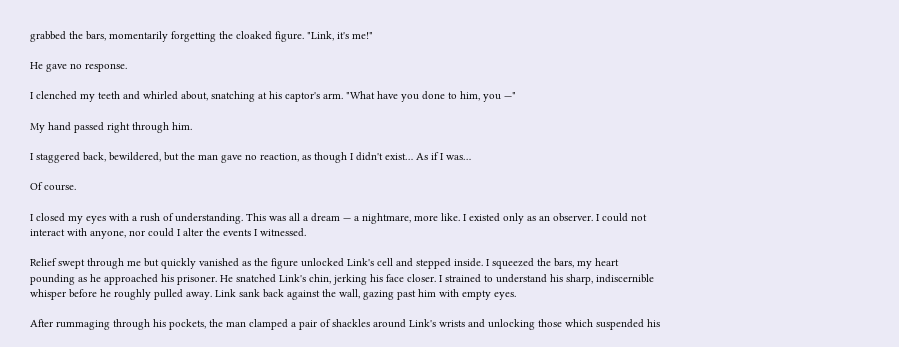grabbed the bars, momentarily forgetting the cloaked figure. "Link, it's me!"

He gave no response.

I clenched my teeth and whirled about, snatching at his captor's arm. "What have you done to him, you —"

My hand passed right through him.

I staggered back, bewildered, but the man gave no reaction, as though I didn't exist… As if I was…

Of course.

I closed my eyes with a rush of understanding. This was all a dream — a nightmare, more like. I existed only as an observer. I could not interact with anyone, nor could I alter the events I witnessed.

Relief swept through me but quickly vanished as the figure unlocked Link's cell and stepped inside. I squeezed the bars, my heart pounding as he approached his prisoner. He snatched Link's chin, jerking his face closer. I strained to understand his sharp, indiscernible whisper before he roughly pulled away. Link sank back against the wall, gazing past him with empty eyes.

After rummaging through his pockets, the man clamped a pair of shackles around Link's wrists and unlocking those which suspended his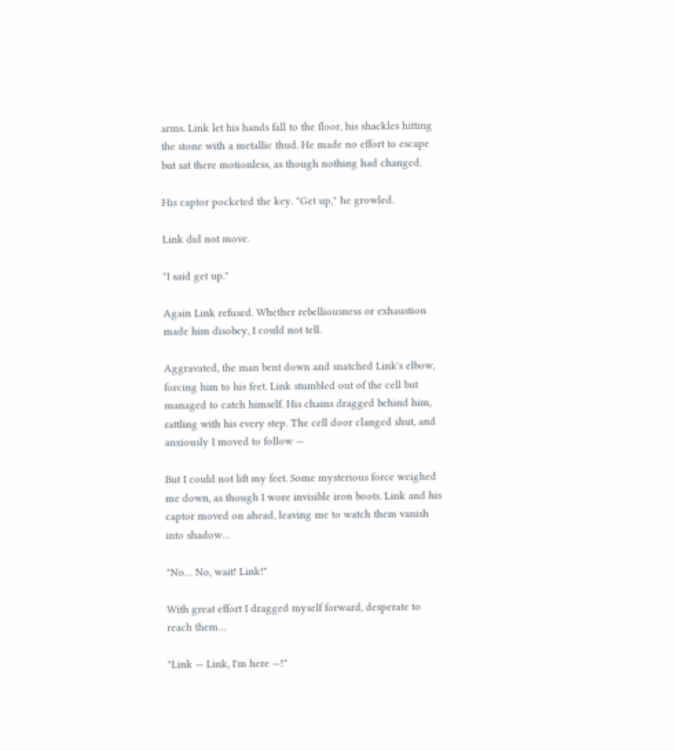arms. Link let his hands fall to the floor, his shackles hitting the stone with a metallic thud. He made no effort to escape but sat there motionless, as though nothing had changed.

His captor pocketed the key. "Get up," he growled.

Link did not move.

"I said get up."

Again Link refused. Whether rebelliousness or exhaustion made him disobey, I could not tell.

Aggravated, the man bent down and snatched Link's elbow, forcing him to his feet. Link stumbled out of the cell but managed to catch himself. His chains dragged behind him, rattling with his every step. The cell door clanged shut, and anxiously I moved to follow —

But I could not lift my feet. Some mysterious force weighed me down, as though I wore invisible iron boots. Link and his captor moved on ahead, leaving me to watch them vanish into shadow…

"No… No, wait! Link!"

With great effort I dragged myself forward, desperate to reach them…

"Link — Link, I'm here —!"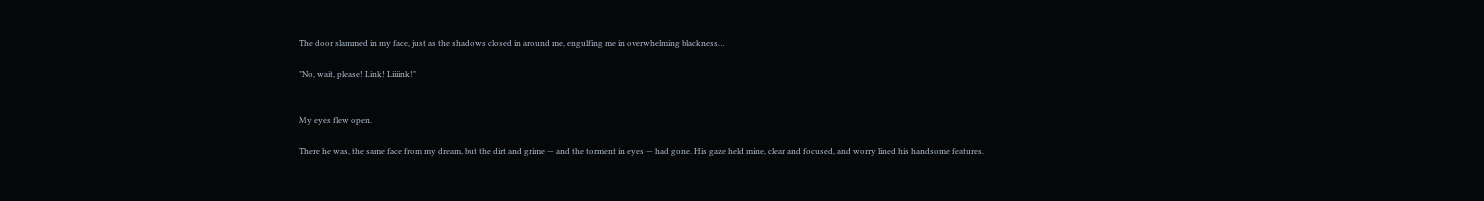The door slammed in my face, just as the shadows closed in around me, engulfing me in overwhelming blackness…

"No, wait, please! Link! Liiiink!"


My eyes flew open.

There he was, the same face from my dream, but the dirt and grime — and the torment in eyes — had gone. His gaze held mine, clear and focused, and worry lined his handsome features.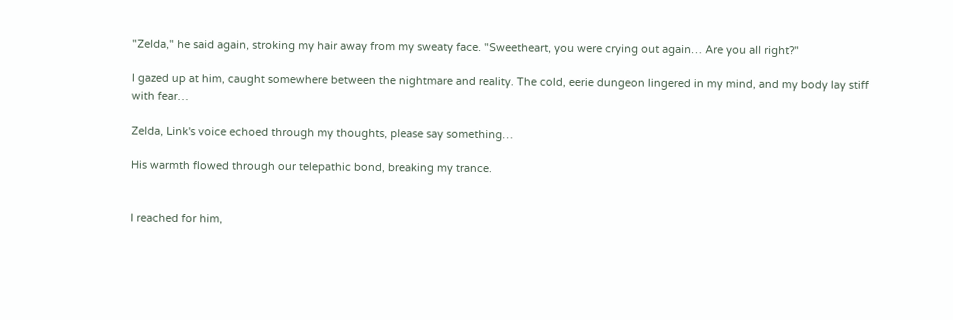"Zelda," he said again, stroking my hair away from my sweaty face. "Sweetheart, you were crying out again… Are you all right?"

I gazed up at him, caught somewhere between the nightmare and reality. The cold, eerie dungeon lingered in my mind, and my body lay stiff with fear…

Zelda, Link's voice echoed through my thoughts, please say something…

His warmth flowed through our telepathic bond, breaking my trance.


I reached for him,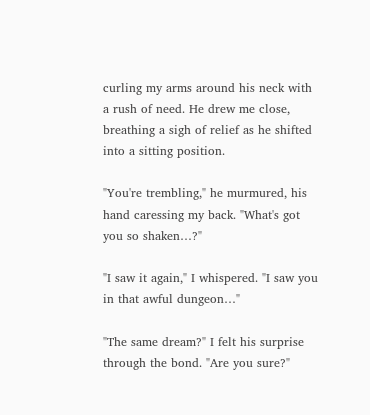curling my arms around his neck with a rush of need. He drew me close, breathing a sigh of relief as he shifted into a sitting position.

"You're trembling," he murmured, his hand caressing my back. "What's got you so shaken…?"

"I saw it again," I whispered. "I saw you in that awful dungeon…"

"The same dream?" I felt his surprise through the bond. "Are you sure?"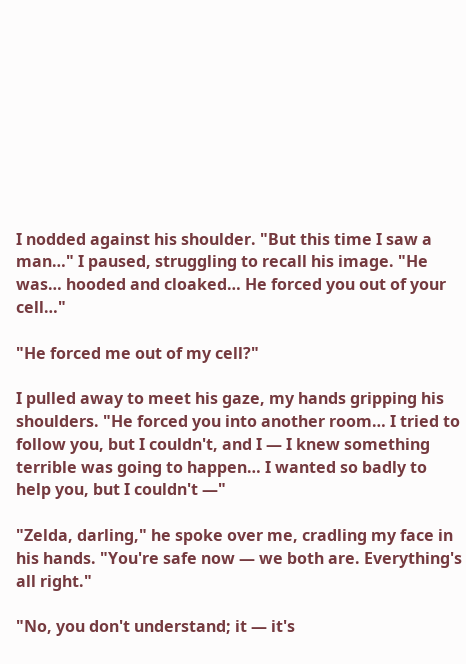I nodded against his shoulder. "But this time I saw a man…" I paused, struggling to recall his image. "He was… hooded and cloaked… He forced you out of your cell…"

"He forced me out of my cell?"

I pulled away to meet his gaze, my hands gripping his shoulders. "He forced you into another room… I tried to follow you, but I couldn't, and I — I knew something terrible was going to happen… I wanted so badly to help you, but I couldn't —"

"Zelda, darling," he spoke over me, cradling my face in his hands. "You're safe now — we both are. Everything's all right."

"No, you don't understand; it — it's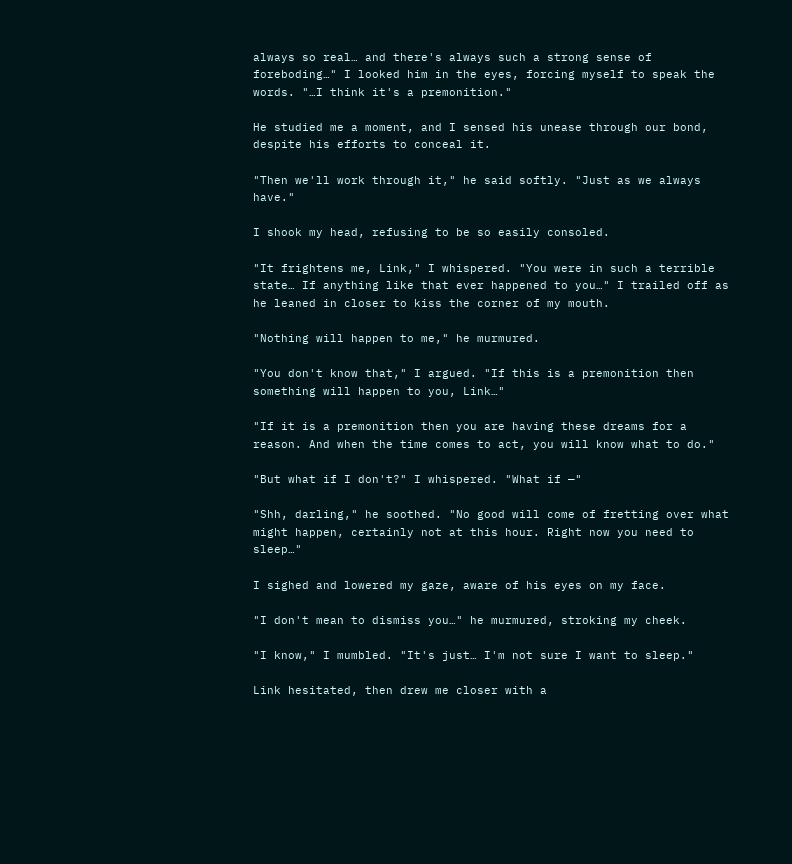always so real… and there's always such a strong sense of foreboding…" I looked him in the eyes, forcing myself to speak the words. "…I think it's a premonition."

He studied me a moment, and I sensed his unease through our bond, despite his efforts to conceal it.

"Then we'll work through it," he said softly. "Just as we always have."

I shook my head, refusing to be so easily consoled.

"It frightens me, Link," I whispered. "You were in such a terrible state… If anything like that ever happened to you…" I trailed off as he leaned in closer to kiss the corner of my mouth.

"Nothing will happen to me," he murmured.

"You don't know that," I argued. "If this is a premonition then something will happen to you, Link…"

"If it is a premonition then you are having these dreams for a reason. And when the time comes to act, you will know what to do."

"But what if I don't?" I whispered. "What if —"

"Shh, darling," he soothed. "No good will come of fretting over what might happen, certainly not at this hour. Right now you need to sleep…"

I sighed and lowered my gaze, aware of his eyes on my face.

"I don't mean to dismiss you…" he murmured, stroking my cheek.

"I know," I mumbled. "It's just… I'm not sure I want to sleep."

Link hesitated, then drew me closer with a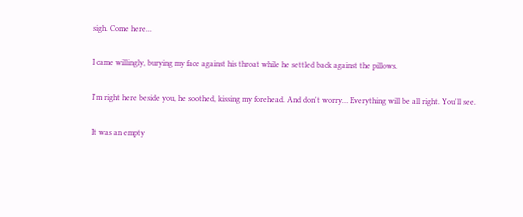sigh. Come here...

I came willingly, burying my face against his throat while he settled back against the pillows.

I'm right here beside you, he soothed, kissing my forehead. And don't worry… Everything will be all right. You'll see.

It was an empty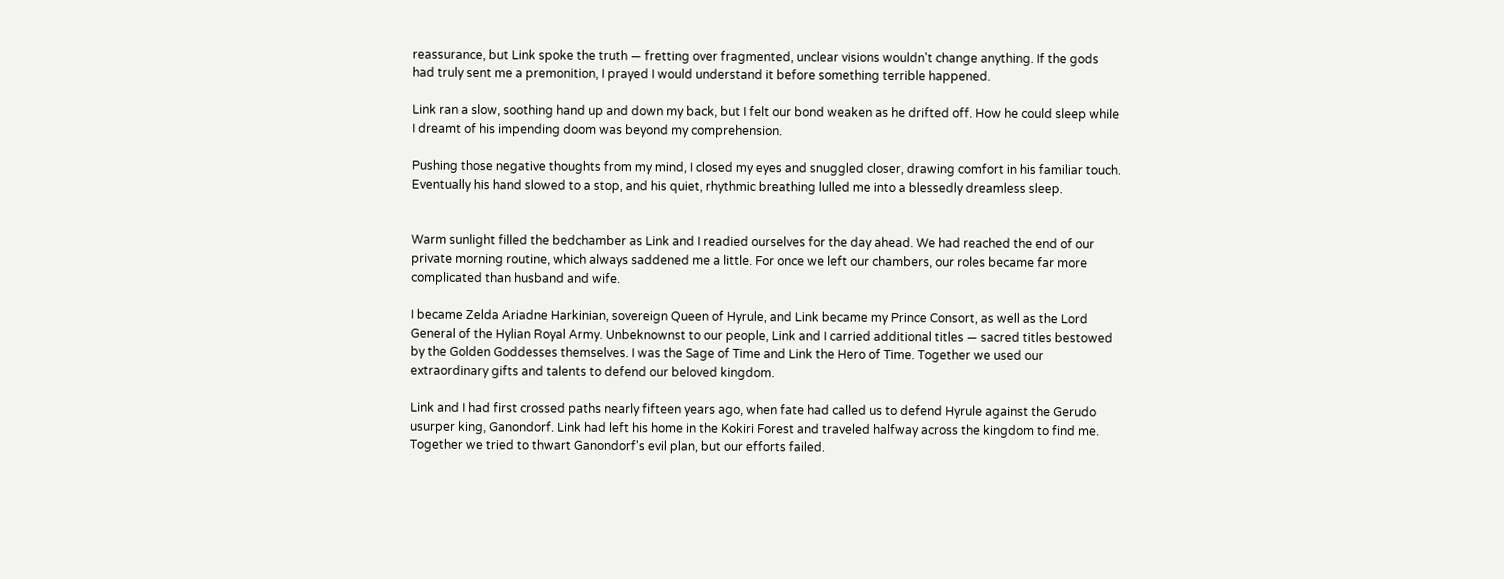reassurance, but Link spoke the truth — fretting over fragmented, unclear visions wouldn't change anything. If the gods had truly sent me a premonition, I prayed I would understand it before something terrible happened.

Link ran a slow, soothing hand up and down my back, but I felt our bond weaken as he drifted off. How he could sleep while I dreamt of his impending doom was beyond my comprehension.

Pushing those negative thoughts from my mind, I closed my eyes and snuggled closer, drawing comfort in his familiar touch. Eventually his hand slowed to a stop, and his quiet, rhythmic breathing lulled me into a blessedly dreamless sleep.


Warm sunlight filled the bedchamber as Link and I readied ourselves for the day ahead. We had reached the end of our private morning routine, which always saddened me a little. For once we left our chambers, our roles became far more complicated than husband and wife.

I became Zelda Ariadne Harkinian, sovereign Queen of Hyrule, and Link became my Prince Consort, as well as the Lord General of the Hylian Royal Army. Unbeknownst to our people, Link and I carried additional titles — sacred titles bestowed by the Golden Goddesses themselves. I was the Sage of Time and Link the Hero of Time. Together we used our extraordinary gifts and talents to defend our beloved kingdom.

Link and I had first crossed paths nearly fifteen years ago, when fate had called us to defend Hyrule against the Gerudo usurper king, Ganondorf. Link had left his home in the Kokiri Forest and traveled halfway across the kingdom to find me. Together we tried to thwart Ganondorf's evil plan, but our efforts failed.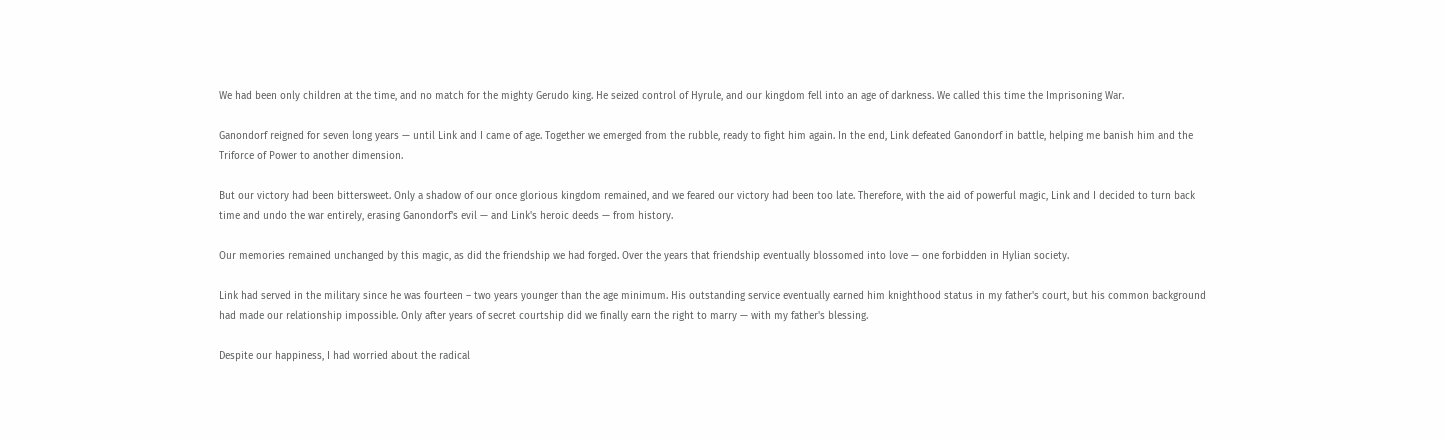We had been only children at the time, and no match for the mighty Gerudo king. He seized control of Hyrule, and our kingdom fell into an age of darkness. We called this time the Imprisoning War.

Ganondorf reigned for seven long years — until Link and I came of age. Together we emerged from the rubble, ready to fight him again. In the end, Link defeated Ganondorf in battle, helping me banish him and the Triforce of Power to another dimension.

But our victory had been bittersweet. Only a shadow of our once glorious kingdom remained, and we feared our victory had been too late. Therefore, with the aid of powerful magic, Link and I decided to turn back time and undo the war entirely, erasing Ganondorf's evil — and Link's heroic deeds — from history.

Our memories remained unchanged by this magic, as did the friendship we had forged. Over the years that friendship eventually blossomed into love — one forbidden in Hylian society.

Link had served in the military since he was fourteen – two years younger than the age minimum. His outstanding service eventually earned him knighthood status in my father's court, but his common background had made our relationship impossible. Only after years of secret courtship did we finally earn the right to marry — with my father's blessing.

Despite our happiness, I had worried about the radical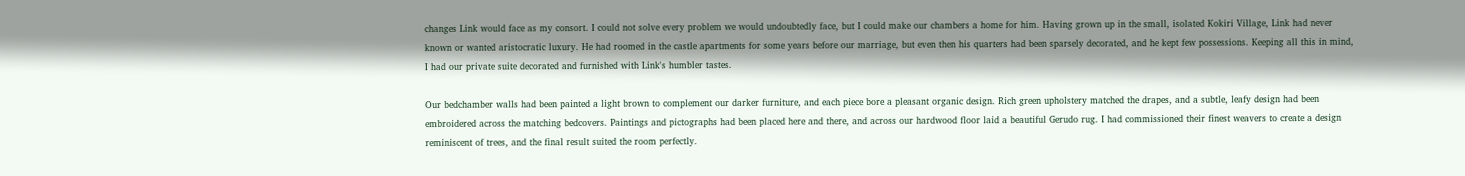changes Link would face as my consort. I could not solve every problem we would undoubtedly face, but I could make our chambers a home for him. Having grown up in the small, isolated Kokiri Village, Link had never known or wanted aristocratic luxury. He had roomed in the castle apartments for some years before our marriage, but even then his quarters had been sparsely decorated, and he kept few possessions. Keeping all this in mind, I had our private suite decorated and furnished with Link's humbler tastes.

Our bedchamber walls had been painted a light brown to complement our darker furniture, and each piece bore a pleasant organic design. Rich green upholstery matched the drapes, and a subtle, leafy design had been embroidered across the matching bedcovers. Paintings and pictographs had been placed here and there, and across our hardwood floor laid a beautiful Gerudo rug. I had commissioned their finest weavers to create a design reminiscent of trees, and the final result suited the room perfectly.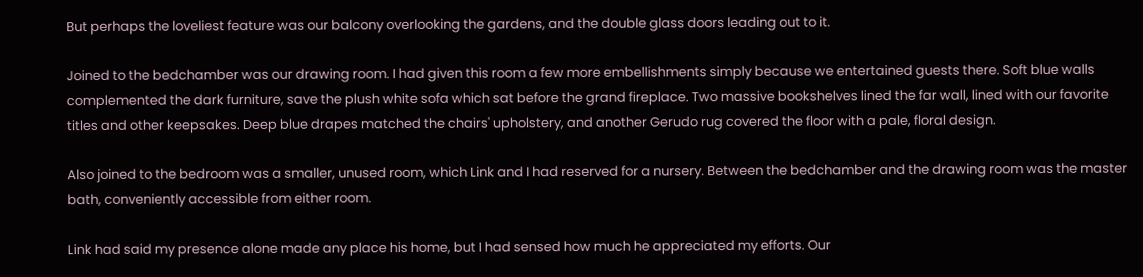But perhaps the loveliest feature was our balcony overlooking the gardens, and the double glass doors leading out to it.

Joined to the bedchamber was our drawing room. I had given this room a few more embellishments simply because we entertained guests there. Soft blue walls complemented the dark furniture, save the plush white sofa which sat before the grand fireplace. Two massive bookshelves lined the far wall, lined with our favorite titles and other keepsakes. Deep blue drapes matched the chairs' upholstery, and another Gerudo rug covered the floor with a pale, floral design.

Also joined to the bedroom was a smaller, unused room, which Link and I had reserved for a nursery. Between the bedchamber and the drawing room was the master bath, conveniently accessible from either room.

Link had said my presence alone made any place his home, but I had sensed how much he appreciated my efforts. Our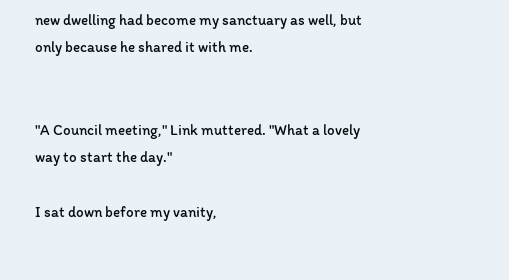new dwelling had become my sanctuary as well, but only because he shared it with me.


"A Council meeting," Link muttered. "What a lovely way to start the day."

I sat down before my vanity,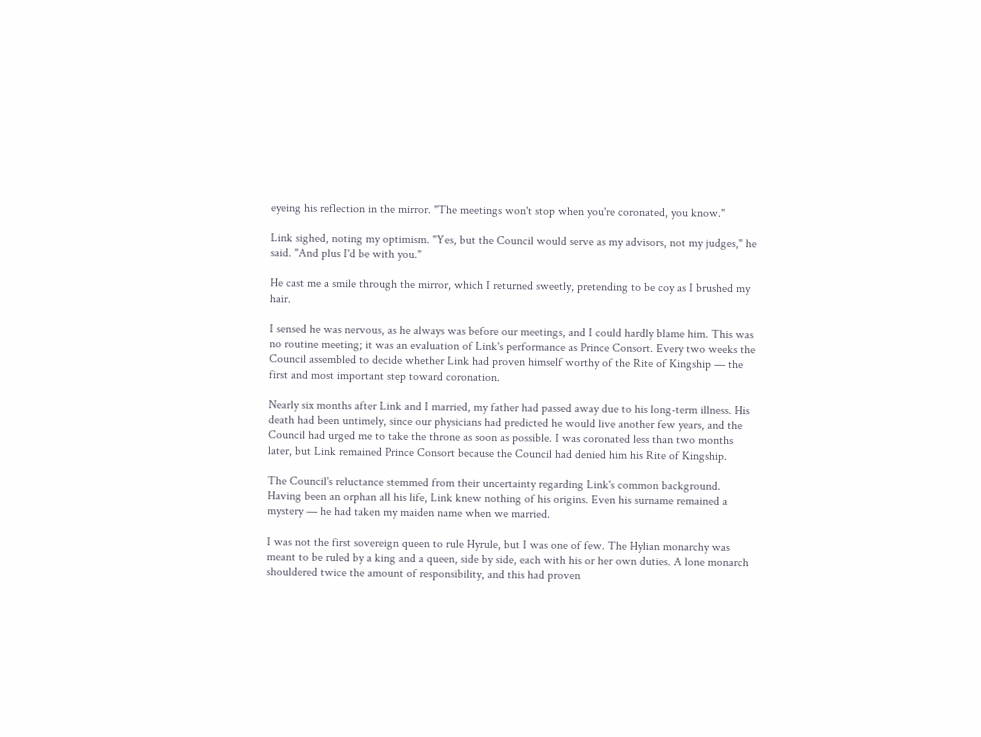eyeing his reflection in the mirror. "The meetings won't stop when you're coronated, you know."

Link sighed, noting my optimism. "Yes, but the Council would serve as my advisors, not my judges," he said. "And plus I'd be with you."

He cast me a smile through the mirror, which I returned sweetly, pretending to be coy as I brushed my hair.

I sensed he was nervous, as he always was before our meetings, and I could hardly blame him. This was no routine meeting; it was an evaluation of Link's performance as Prince Consort. Every two weeks the Council assembled to decide whether Link had proven himself worthy of the Rite of Kingship — the first and most important step toward coronation.

Nearly six months after Link and I married, my father had passed away due to his long-term illness. His death had been untimely, since our physicians had predicted he would live another few years, and the Council had urged me to take the throne as soon as possible. I was coronated less than two months later, but Link remained Prince Consort because the Council had denied him his Rite of Kingship.

The Council's reluctance stemmed from their uncertainty regarding Link's common background. Having been an orphan all his life, Link knew nothing of his origins. Even his surname remained a mystery — he had taken my maiden name when we married.

I was not the first sovereign queen to rule Hyrule, but I was one of few. The Hylian monarchy was meant to be ruled by a king and a queen, side by side, each with his or her own duties. A lone monarch shouldered twice the amount of responsibility, and this had proven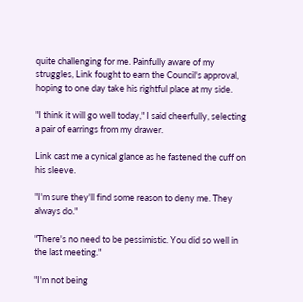quite challenging for me. Painfully aware of my struggles, Link fought to earn the Council's approval, hoping to one day take his rightful place at my side.

"I think it will go well today," I said cheerfully, selecting a pair of earrings from my drawer.

Link cast me a cynical glance as he fastened the cuff on his sleeve.

"I'm sure they'll find some reason to deny me. They always do."

"There's no need to be pessimistic. You did so well in the last meeting."

"I'm not being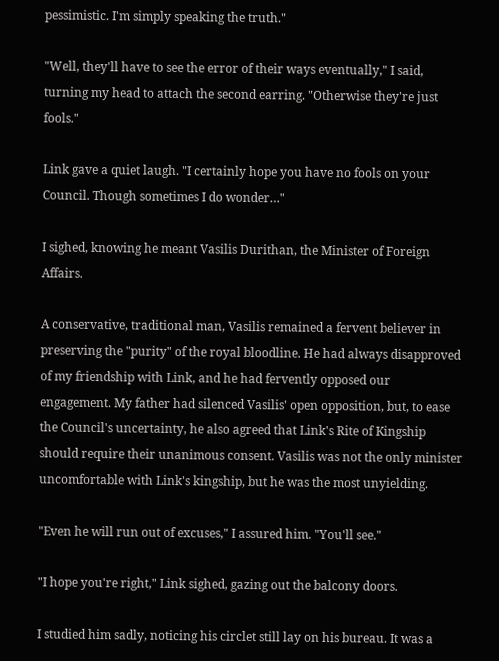pessimistic. I'm simply speaking the truth."

"Well, they'll have to see the error of their ways eventually," I said, turning my head to attach the second earring. "Otherwise they're just fools."

Link gave a quiet laugh. "I certainly hope you have no fools on your Council. Though sometimes I do wonder…"

I sighed, knowing he meant Vasilis Durithan, the Minister of Foreign Affairs.

A conservative, traditional man, Vasilis remained a fervent believer in preserving the "purity" of the royal bloodline. He had always disapproved of my friendship with Link, and he had fervently opposed our engagement. My father had silenced Vasilis' open opposition, but, to ease the Council's uncertainty, he also agreed that Link's Rite of Kingship should require their unanimous consent. Vasilis was not the only minister uncomfortable with Link's kingship, but he was the most unyielding.

"Even he will run out of excuses," I assured him. "You'll see."

"I hope you're right," Link sighed, gazing out the balcony doors.

I studied him sadly, noticing his circlet still lay on his bureau. It was a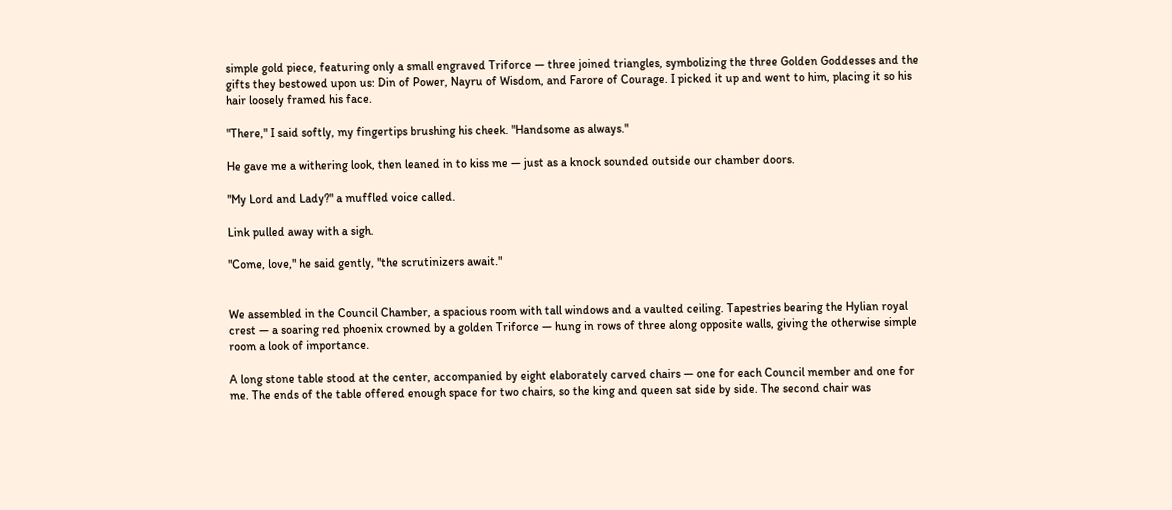simple gold piece, featuring only a small engraved Triforce — three joined triangles, symbolizing the three Golden Goddesses and the gifts they bestowed upon us: Din of Power, Nayru of Wisdom, and Farore of Courage. I picked it up and went to him, placing it so his hair loosely framed his face.

"There," I said softly, my fingertips brushing his cheek. "Handsome as always."

He gave me a withering look, then leaned in to kiss me — just as a knock sounded outside our chamber doors.

"My Lord and Lady?" a muffled voice called.

Link pulled away with a sigh.

"Come, love," he said gently, "the scrutinizers await."


We assembled in the Council Chamber, a spacious room with tall windows and a vaulted ceiling. Tapestries bearing the Hylian royal crest — a soaring red phoenix crowned by a golden Triforce — hung in rows of three along opposite walls, giving the otherwise simple room a look of importance.

A long stone table stood at the center, accompanied by eight elaborately carved chairs — one for each Council member and one for me. The ends of the table offered enough space for two chairs, so the king and queen sat side by side. The second chair was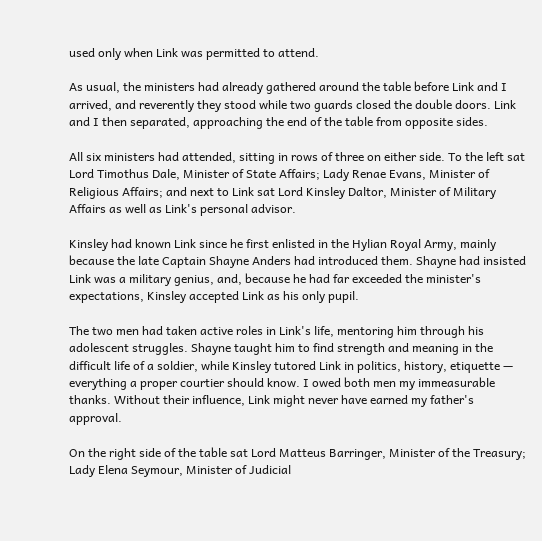used only when Link was permitted to attend.

As usual, the ministers had already gathered around the table before Link and I arrived, and reverently they stood while two guards closed the double doors. Link and I then separated, approaching the end of the table from opposite sides.

All six ministers had attended, sitting in rows of three on either side. To the left sat Lord Timothus Dale, Minister of State Affairs; Lady Renae Evans, Minister of Religious Affairs; and next to Link sat Lord Kinsley Daltor, Minister of Military Affairs as well as Link's personal advisor.

Kinsley had known Link since he first enlisted in the Hylian Royal Army, mainly because the late Captain Shayne Anders had introduced them. Shayne had insisted Link was a military genius, and, because he had far exceeded the minister's expectations, Kinsley accepted Link as his only pupil.

The two men had taken active roles in Link's life, mentoring him through his adolescent struggles. Shayne taught him to find strength and meaning in the difficult life of a soldier, while Kinsley tutored Link in politics, history, etiquette — everything a proper courtier should know. I owed both men my immeasurable thanks. Without their influence, Link might never have earned my father's approval.

On the right side of the table sat Lord Matteus Barringer, Minister of the Treasury; Lady Elena Seymour, Minister of Judicial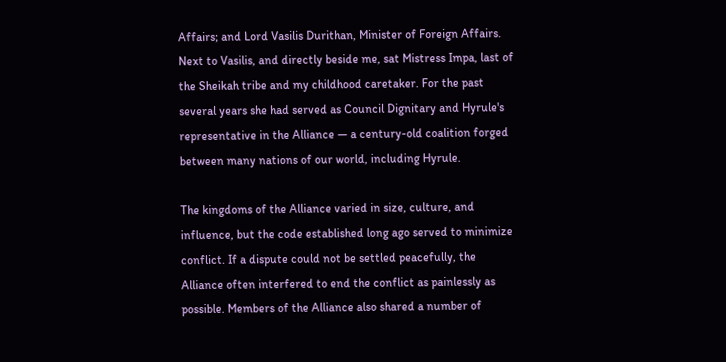Affairs; and Lord Vasilis Durithan, Minister of Foreign Affairs. Next to Vasilis, and directly beside me, sat Mistress Impa, last of the Sheikah tribe and my childhood caretaker. For the past several years she had served as Council Dignitary and Hyrule's representative in the Alliance — a century-old coalition forged between many nations of our world, including Hyrule.

The kingdoms of the Alliance varied in size, culture, and influence, but the code established long ago served to minimize conflict. If a dispute could not be settled peacefully, the Alliance often interfered to end the conflict as painlessly as possible. Members of the Alliance also shared a number of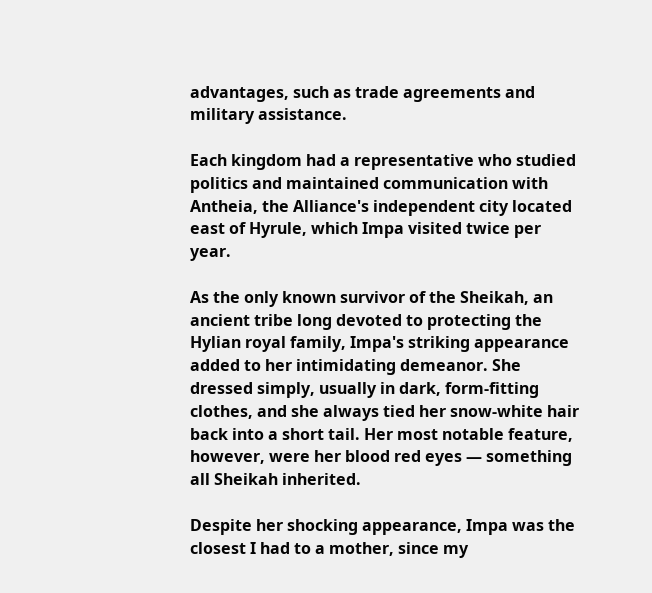advantages, such as trade agreements and military assistance.

Each kingdom had a representative who studied politics and maintained communication with Antheia, the Alliance's independent city located east of Hyrule, which Impa visited twice per year.

As the only known survivor of the Sheikah, an ancient tribe long devoted to protecting the Hylian royal family, Impa's striking appearance added to her intimidating demeanor. She dressed simply, usually in dark, form-fitting clothes, and she always tied her snow-white hair back into a short tail. Her most notable feature, however, were her blood red eyes — something all Sheikah inherited.

Despite her shocking appearance, Impa was the closest I had to a mother, since my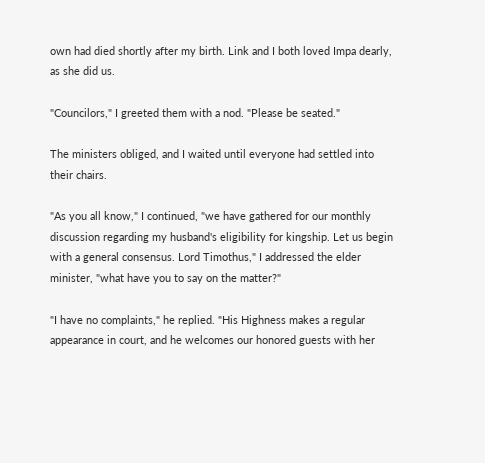own had died shortly after my birth. Link and I both loved Impa dearly, as she did us.

"Councilors," I greeted them with a nod. "Please be seated."

The ministers obliged, and I waited until everyone had settled into their chairs.

"As you all know," I continued, "we have gathered for our monthly discussion regarding my husband's eligibility for kingship. Let us begin with a general consensus. Lord Timothus," I addressed the elder minister, "what have you to say on the matter?"

"I have no complaints," he replied. "His Highness makes a regular appearance in court, and he welcomes our honored guests with her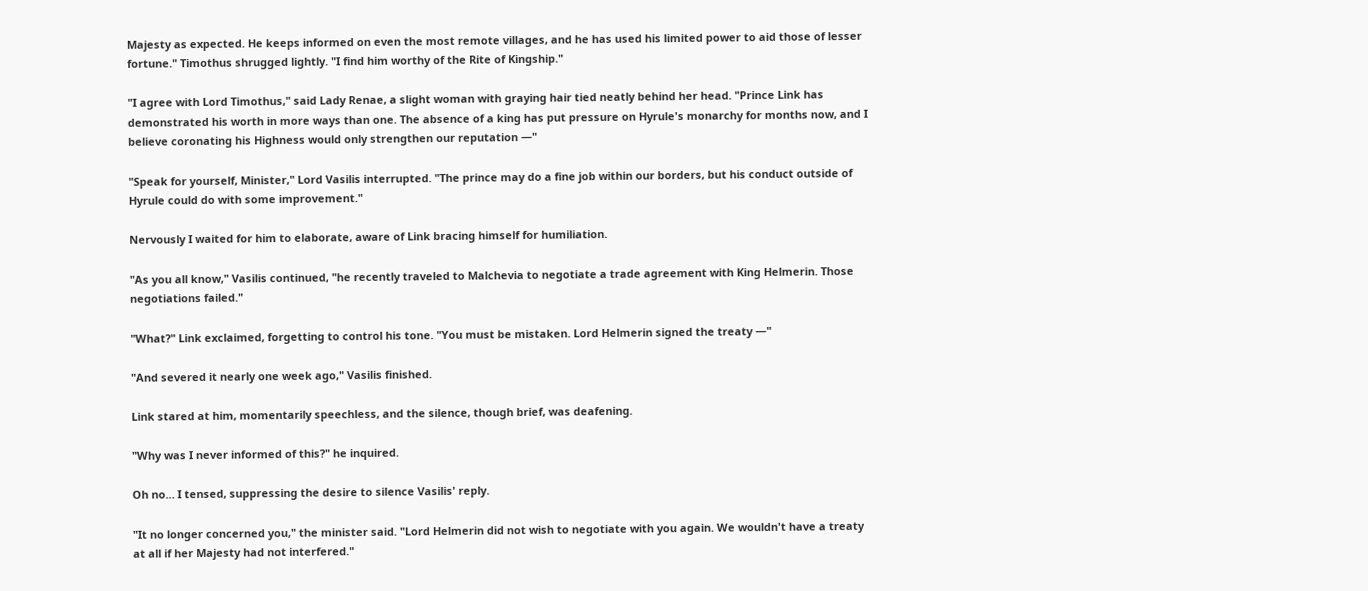Majesty as expected. He keeps informed on even the most remote villages, and he has used his limited power to aid those of lesser fortune." Timothus shrugged lightly. "I find him worthy of the Rite of Kingship."

"I agree with Lord Timothus," said Lady Renae, a slight woman with graying hair tied neatly behind her head. "Prince Link has demonstrated his worth in more ways than one. The absence of a king has put pressure on Hyrule's monarchy for months now, and I believe coronating his Highness would only strengthen our reputation —"

"Speak for yourself, Minister," Lord Vasilis interrupted. "The prince may do a fine job within our borders, but his conduct outside of Hyrule could do with some improvement."

Nervously I waited for him to elaborate, aware of Link bracing himself for humiliation.

"As you all know," Vasilis continued, "he recently traveled to Malchevia to negotiate a trade agreement with King Helmerin. Those negotiations failed."

"What?" Link exclaimed, forgetting to control his tone. "You must be mistaken. Lord Helmerin signed the treaty —"

"And severed it nearly one week ago," Vasilis finished.

Link stared at him, momentarily speechless, and the silence, though brief, was deafening.

"Why was I never informed of this?" he inquired.

Oh no… I tensed, suppressing the desire to silence Vasilis' reply.

"It no longer concerned you," the minister said. "Lord Helmerin did not wish to negotiate with you again. We wouldn't have a treaty at all if her Majesty had not interfered."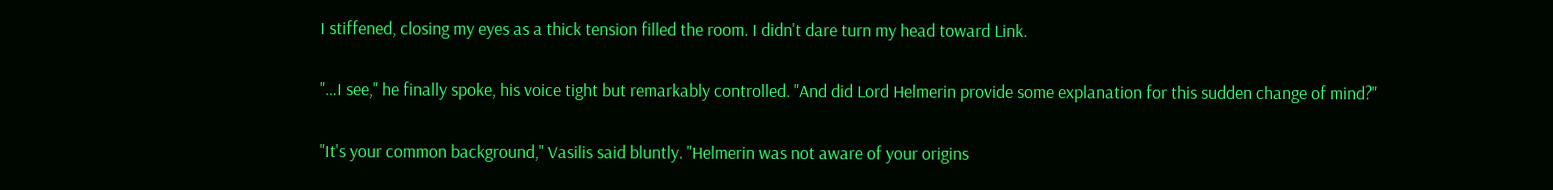I stiffened, closing my eyes as a thick tension filled the room. I didn't dare turn my head toward Link.

"…I see," he finally spoke, his voice tight but remarkably controlled. "And did Lord Helmerin provide some explanation for this sudden change of mind?"

"It's your common background," Vasilis said bluntly. "Helmerin was not aware of your origins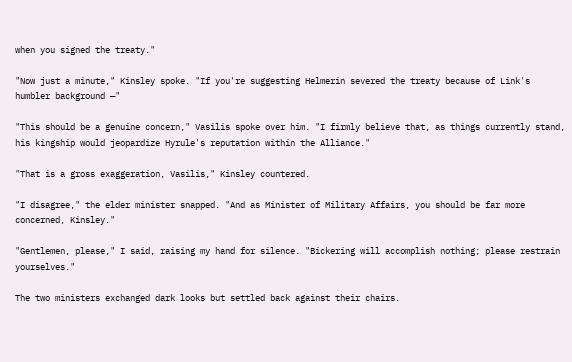when you signed the treaty."

"Now just a minute," Kinsley spoke. "If you're suggesting Helmerin severed the treaty because of Link's humbler background —"

"This should be a genuine concern," Vasilis spoke over him. "I firmly believe that, as things currently stand, his kingship would jeopardize Hyrule's reputation within the Alliance."

"That is a gross exaggeration, Vasilis," Kinsley countered.

"I disagree," the elder minister snapped. "And as Minister of Military Affairs, you should be far more concerned, Kinsley."

"Gentlemen, please," I said, raising my hand for silence. "Bickering will accomplish nothing; please restrain yourselves."

The two ministers exchanged dark looks but settled back against their chairs.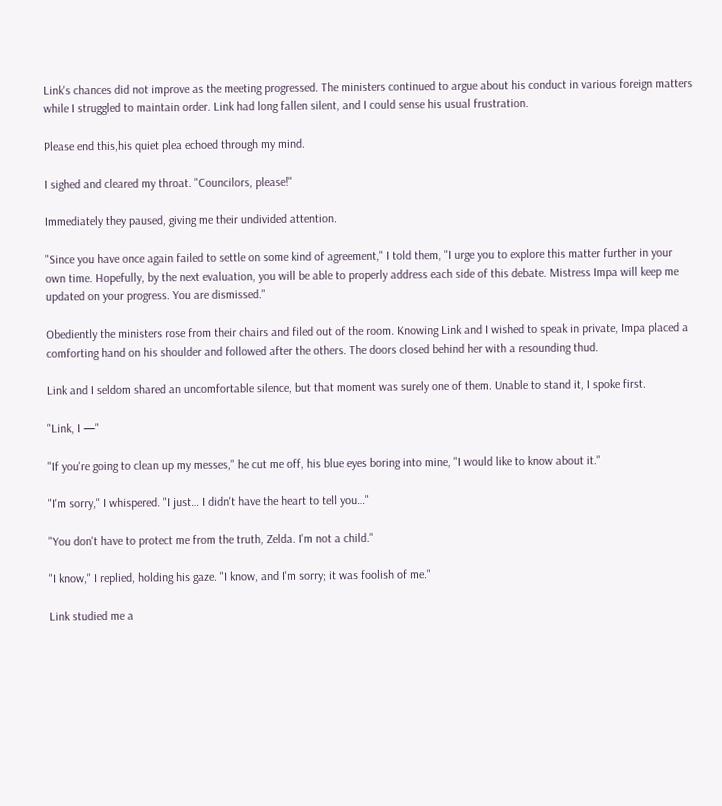Link's chances did not improve as the meeting progressed. The ministers continued to argue about his conduct in various foreign matters while I struggled to maintain order. Link had long fallen silent, and I could sense his usual frustration.

Please end this,his quiet plea echoed through my mind.

I sighed and cleared my throat. "Councilors, please!"

Immediately they paused, giving me their undivided attention.

"Since you have once again failed to settle on some kind of agreement," I told them, "I urge you to explore this matter further in your own time. Hopefully, by the next evaluation, you will be able to properly address each side of this debate. Mistress Impa will keep me updated on your progress. You are dismissed."

Obediently the ministers rose from their chairs and filed out of the room. Knowing Link and I wished to speak in private, Impa placed a comforting hand on his shoulder and followed after the others. The doors closed behind her with a resounding thud.

Link and I seldom shared an uncomfortable silence, but that moment was surely one of them. Unable to stand it, I spoke first.

"Link, I —"

"If you're going to clean up my messes," he cut me off, his blue eyes boring into mine, "I would like to know about it."

"I'm sorry," I whispered. "I just… I didn't have the heart to tell you…"

"You don't have to protect me from the truth, Zelda. I'm not a child."

"I know," I replied, holding his gaze. "I know, and I'm sorry; it was foolish of me."

Link studied me a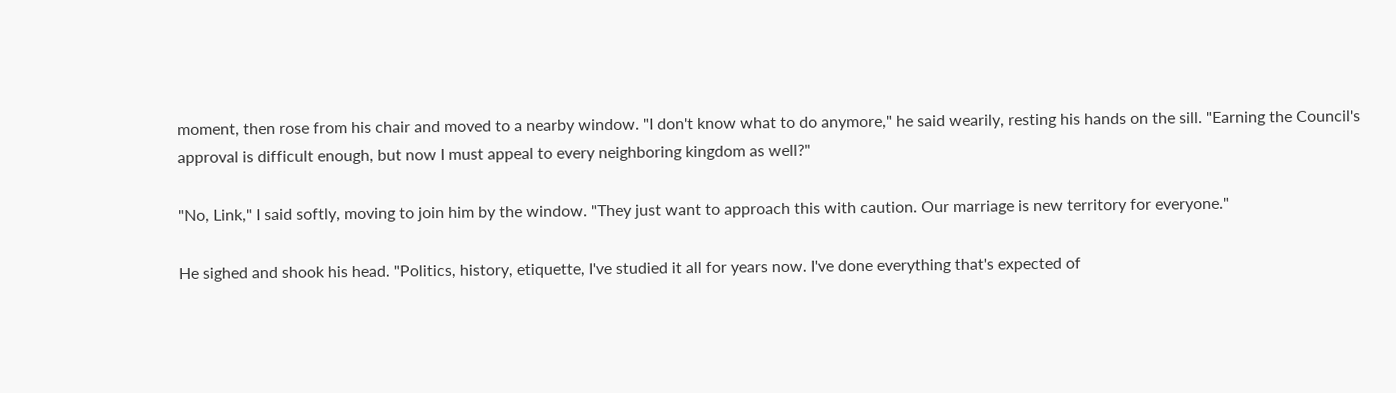moment, then rose from his chair and moved to a nearby window. "I don't know what to do anymore," he said wearily, resting his hands on the sill. "Earning the Council's approval is difficult enough, but now I must appeal to every neighboring kingdom as well?"

"No, Link," I said softly, moving to join him by the window. "They just want to approach this with caution. Our marriage is new territory for everyone."

He sighed and shook his head. "Politics, history, etiquette, I've studied it all for years now. I've done everything that's expected of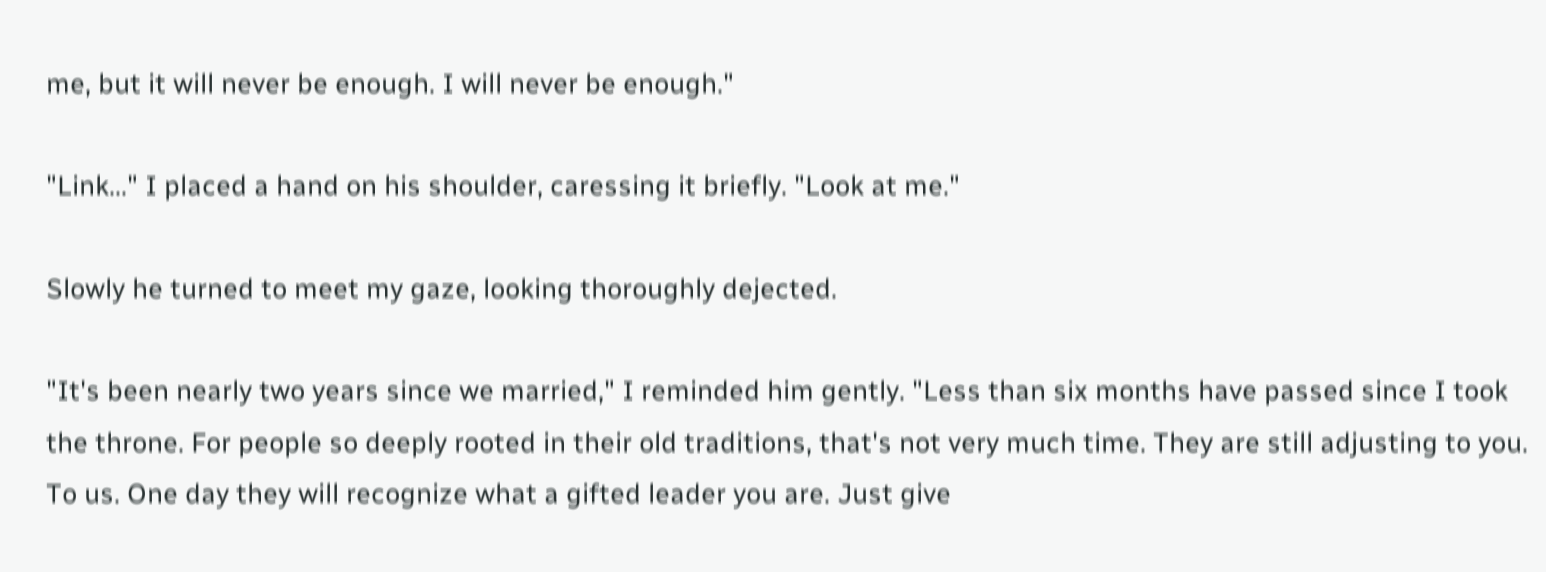me, but it will never be enough. I will never be enough."

"Link…" I placed a hand on his shoulder, caressing it briefly. "Look at me."

Slowly he turned to meet my gaze, looking thoroughly dejected.

"It's been nearly two years since we married," I reminded him gently. "Less than six months have passed since I took the throne. For people so deeply rooted in their old traditions, that's not very much time. They are still adjusting to you. To us. One day they will recognize what a gifted leader you are. Just give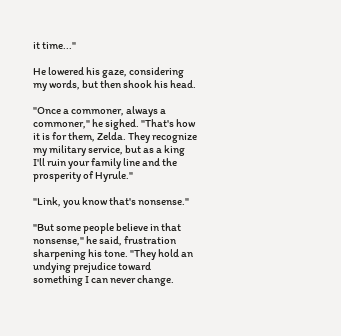it time..."

He lowered his gaze, considering my words, but then shook his head.

"Once a commoner, always a commoner," he sighed. "That's how it is for them, Zelda. They recognize my military service, but as a king I'll ruin your family line and the prosperity of Hyrule."

"Link, you know that's nonsense."

"But some people believe in that nonsense," he said, frustration sharpening his tone. "They hold an undying prejudice toward something I can never change.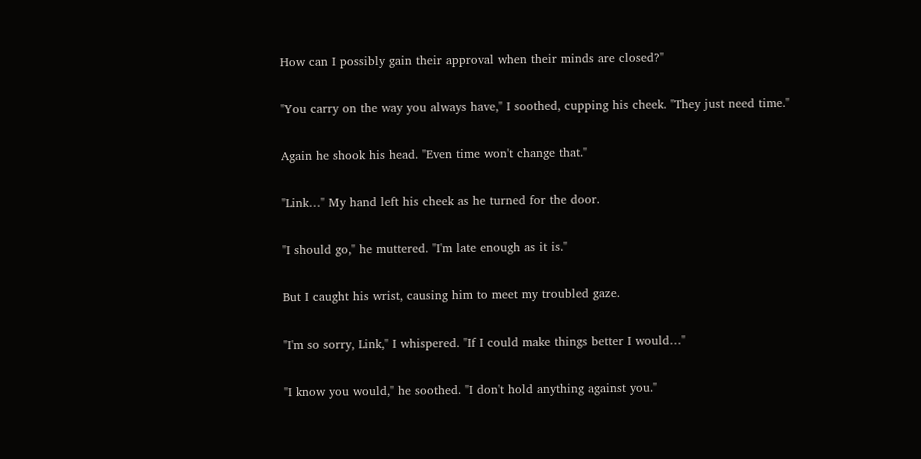How can I possibly gain their approval when their minds are closed?"

"You carry on the way you always have," I soothed, cupping his cheek. "They just need time."

Again he shook his head. "Even time won't change that."

"Link…" My hand left his cheek as he turned for the door.

"I should go," he muttered. "I'm late enough as it is."

But I caught his wrist, causing him to meet my troubled gaze.

"I'm so sorry, Link," I whispered. "If I could make things better I would…"

"I know you would," he soothed. "I don't hold anything against you."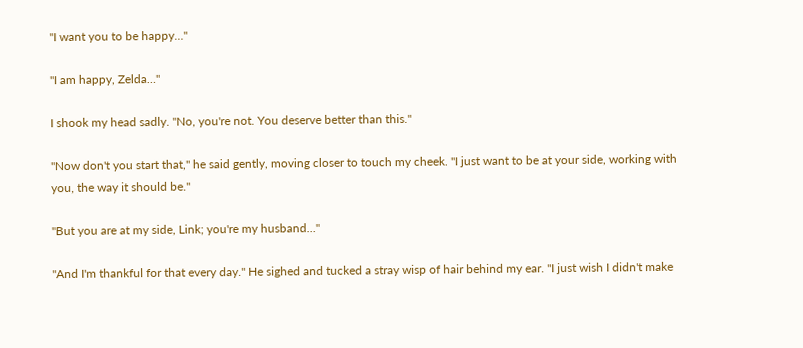"I want you to be happy…"

"I am happy, Zelda…"

I shook my head sadly. "No, you're not. You deserve better than this."

"Now don't you start that," he said gently, moving closer to touch my cheek. "I just want to be at your side, working with you, the way it should be."

"But you are at my side, Link; you're my husband…"

"And I'm thankful for that every day." He sighed and tucked a stray wisp of hair behind my ear. "I just wish I didn't make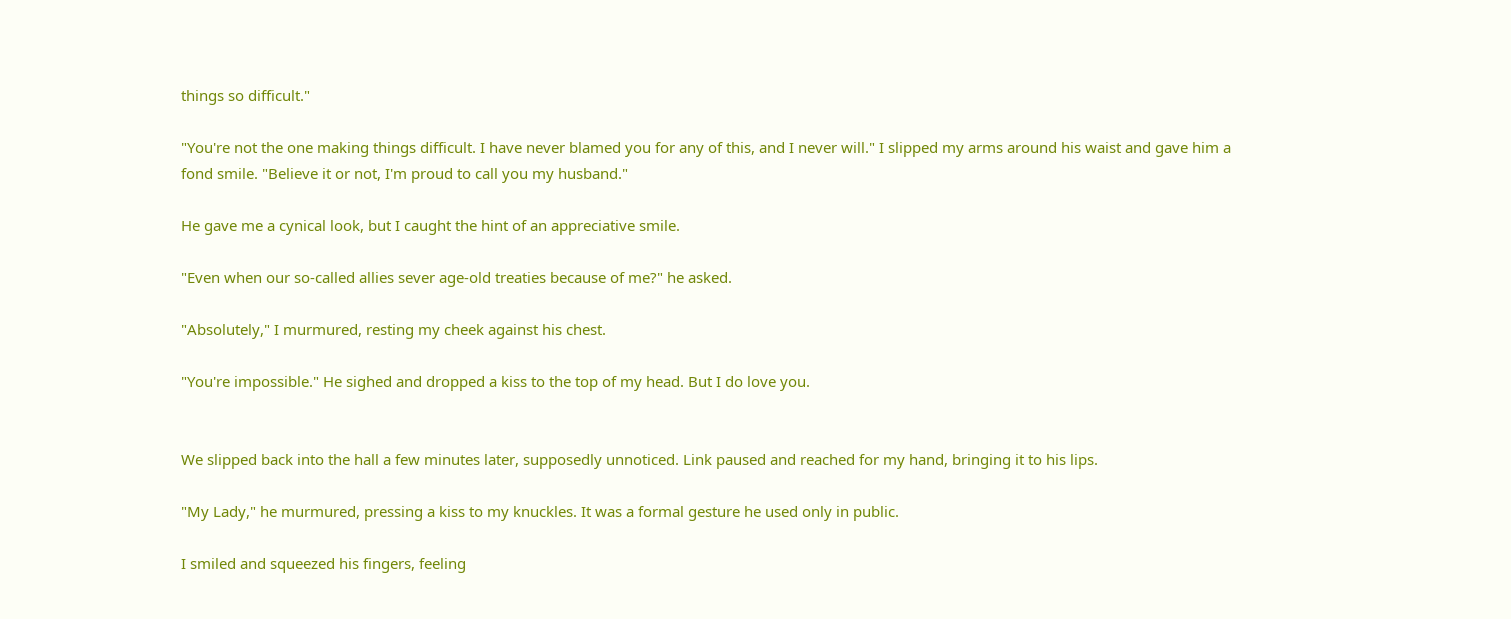things so difficult."

"You're not the one making things difficult. I have never blamed you for any of this, and I never will." I slipped my arms around his waist and gave him a fond smile. "Believe it or not, I'm proud to call you my husband."

He gave me a cynical look, but I caught the hint of an appreciative smile.

"Even when our so-called allies sever age-old treaties because of me?" he asked.

"Absolutely," I murmured, resting my cheek against his chest.

"You're impossible." He sighed and dropped a kiss to the top of my head. But I do love you.


We slipped back into the hall a few minutes later, supposedly unnoticed. Link paused and reached for my hand, bringing it to his lips.

"My Lady," he murmured, pressing a kiss to my knuckles. It was a formal gesture he used only in public.

I smiled and squeezed his fingers, feeling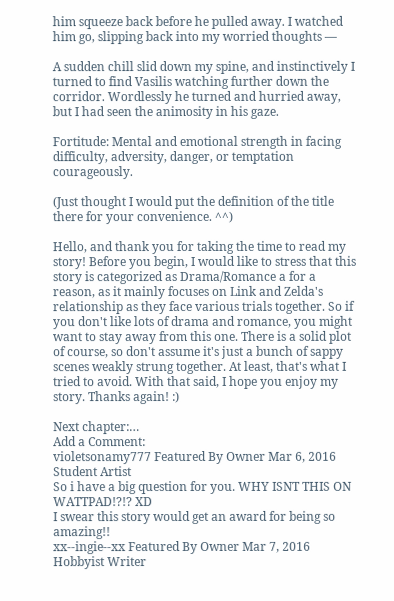him squeeze back before he pulled away. I watched him go, slipping back into my worried thoughts —

A sudden chill slid down my spine, and instinctively I turned to find Vasilis watching further down the corridor. Wordlessly he turned and hurried away, but I had seen the animosity in his gaze.

Fortitude: Mental and emotional strength in facing difficulty, adversity, danger, or temptation courageously.

(Just thought I would put the definition of the title there for your convenience. ^^)

Hello, and thank you for taking the time to read my story! Before you begin, I would like to stress that this story is categorized as Drama/Romance a for a reason, as it mainly focuses on Link and Zelda's relationship as they face various trials together. So if you don't like lots of drama and romance, you might want to stay away from this one. There is a solid plot of course, so don't assume it's just a bunch of sappy scenes weakly strung together. At least, that's what I tried to avoid. With that said, I hope you enjoy my story. Thanks again! :)

Next chapter:…
Add a Comment:
violetsonamy777 Featured By Owner Mar 6, 2016  Student Artist
So i have a big question for you. WHY ISNT THIS ON WATTPAD!?!? XD
I swear this story would get an award for being so amazing!!
xx--ingie--xx Featured By Owner Mar 7, 2016  Hobbyist Writer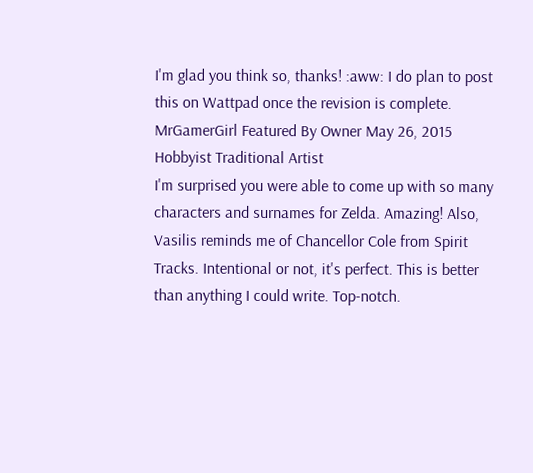I'm glad you think so, thanks! :aww: I do plan to post this on Wattpad once the revision is complete.
MrGamerGirl Featured By Owner May 26, 2015  Hobbyist Traditional Artist
I'm surprised you were able to come up with so many characters and surnames for Zelda. Amazing! Also, Vasilis reminds me of Chancellor Cole from Spirit Tracks. Intentional or not, it's perfect. This is better than anything I could write. Top-notch.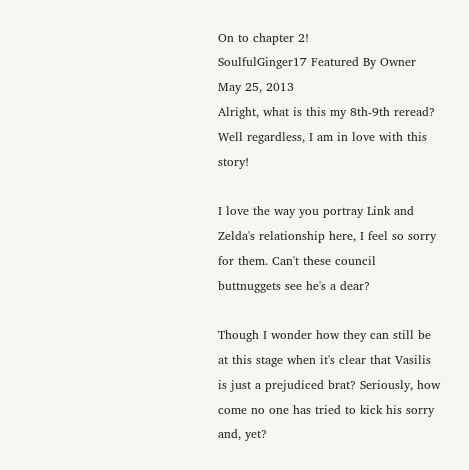On to chapter 2!
SoulfulGinger17 Featured By Owner May 25, 2013
Alright, what is this my 8th-9th reread? Well regardless, I am in love with this story!

I love the way you portray Link and Zelda's relationship here, I feel so sorry for them. Can't these council buttnuggets see he's a dear?

Though I wonder how they can still be at this stage when it's clear that Vasilis is just a prejudiced brat? Seriously, how come no one has tried to kick his sorry and, yet?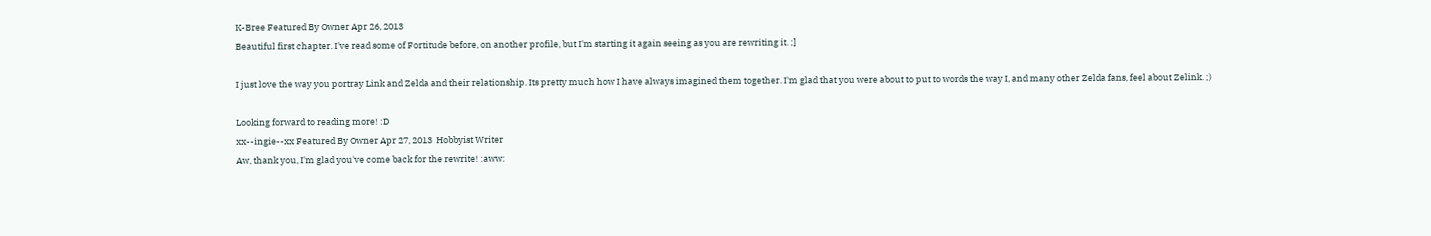K-Bree Featured By Owner Apr 26, 2013
Beautiful first chapter. I've read some of Fortitude before, on another profile, but I'm starting it again seeing as you are rewriting it. ;]

I just love the way you portray Link and Zelda and their relationship. Its pretty much how I have always imagined them together. I'm glad that you were about to put to words the way I, and many other Zelda fans, feel about Zelink. ;)

Looking forward to reading more! :D
xx--ingie--xx Featured By Owner Apr 27, 2013  Hobbyist Writer
Aw, thank you, I'm glad you've come back for the rewrite! :aww: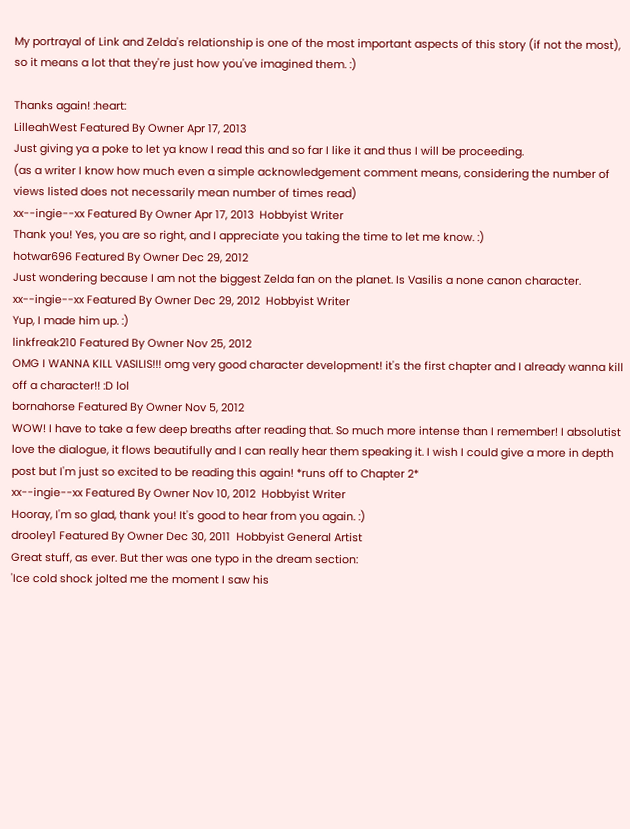My portrayal of Link and Zelda's relationship is one of the most important aspects of this story (if not the most), so it means a lot that they're just how you've imagined them. :)

Thanks again! :heart:
LilleahWest Featured By Owner Apr 17, 2013
Just giving ya a poke to let ya know I read this and so far I like it and thus I will be proceeding.
(as a writer I know how much even a simple acknowledgement comment means, considering the number of views listed does not necessarily mean number of times read)
xx--ingie--xx Featured By Owner Apr 17, 2013  Hobbyist Writer
Thank you! Yes, you are so right, and I appreciate you taking the time to let me know. :)
hotwar696 Featured By Owner Dec 29, 2012
Just wondering because I am not the biggest Zelda fan on the planet. Is Vasilis a none canon character.
xx--ingie--xx Featured By Owner Dec 29, 2012  Hobbyist Writer
Yup, I made him up. :)
linkfreak210 Featured By Owner Nov 25, 2012
OMG I WANNA KILL VASILIS!!! omg very good character development! it's the first chapter and I already wanna kill off a character!! :D lol
bornahorse Featured By Owner Nov 5, 2012
WOW! I have to take a few deep breaths after reading that. So much more intense than I remember! I absolutist love the dialogue, it flows beautifully and I can really hear them speaking it. I wish I could give a more in depth post but I'm just so excited to be reading this again! *runs off to Chapter 2*
xx--ingie--xx Featured By Owner Nov 10, 2012  Hobbyist Writer
Hooray, I'm so glad, thank you! It's good to hear from you again. :)
drooley1 Featured By Owner Dec 30, 2011  Hobbyist General Artist
Great stuff, as ever. But ther was one typo in the dream section:
'Ice cold shock jolted me the moment I saw his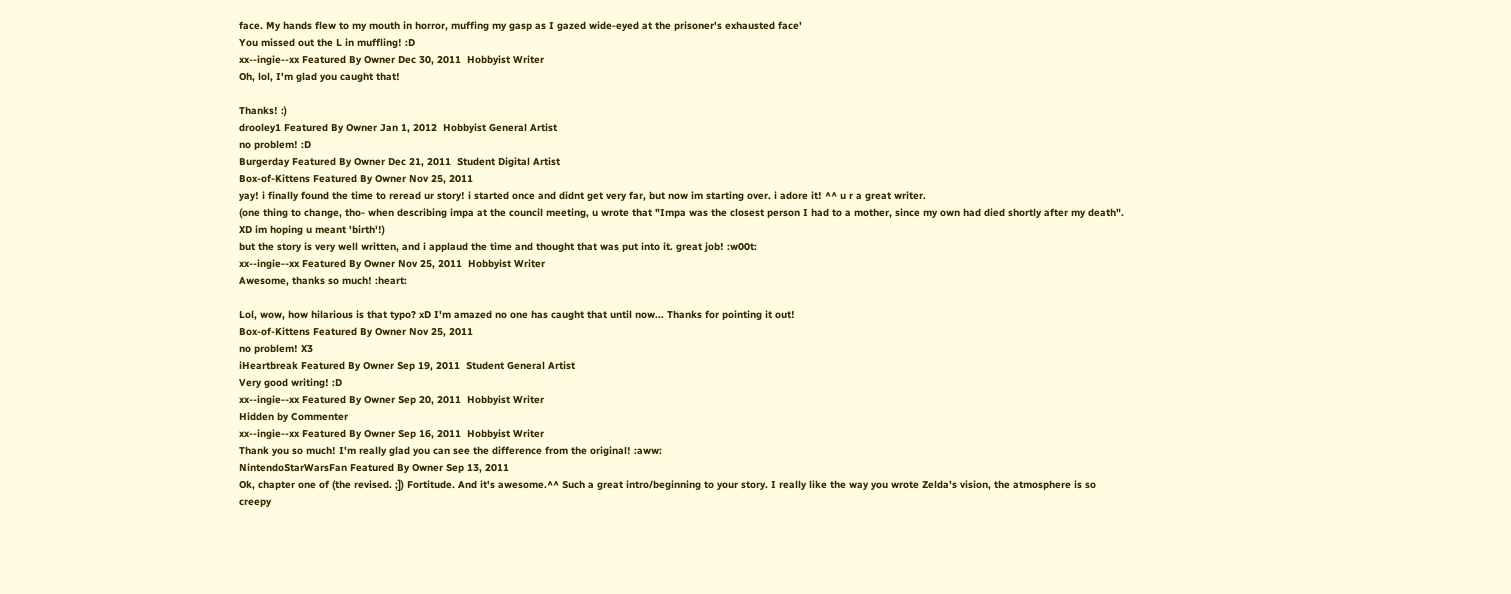face. My hands flew to my mouth in horror, muffing my gasp as I gazed wide-eyed at the prisoner's exhausted face'
You missed out the L in muffling! :D
xx--ingie--xx Featured By Owner Dec 30, 2011  Hobbyist Writer
Oh, lol, I'm glad you caught that!

Thanks! :)
drooley1 Featured By Owner Jan 1, 2012  Hobbyist General Artist
no problem! :D
Burgerday Featured By Owner Dec 21, 2011  Student Digital Artist
Box-of-Kittens Featured By Owner Nov 25, 2011
yay! i finally found the time to reread ur story! i started once and didnt get very far, but now im starting over. i adore it! ^^ u r a great writer.
(one thing to change, tho- when describing impa at the council meeting, u wrote that "Impa was the closest person I had to a mother, since my own had died shortly after my death".
XD im hoping u meant 'birth'!)
but the story is very well written, and i applaud the time and thought that was put into it. great job! :w00t:
xx--ingie--xx Featured By Owner Nov 25, 2011  Hobbyist Writer
Awesome, thanks so much! :heart:

Lol, wow, how hilarious is that typo? xD I'm amazed no one has caught that until now... Thanks for pointing it out!
Box-of-Kittens Featured By Owner Nov 25, 2011
no problem! X3
iHeartbreak Featured By Owner Sep 19, 2011  Student General Artist
Very good writing! :D
xx--ingie--xx Featured By Owner Sep 20, 2011  Hobbyist Writer
Hidden by Commenter
xx--ingie--xx Featured By Owner Sep 16, 2011  Hobbyist Writer
Thank you so much! I'm really glad you can see the difference from the original! :aww:
NintendoStarWarsFan Featured By Owner Sep 13, 2011
Ok, chapter one of (the revised. ;]) Fortitude. And it's awesome.^^ Such a great intro/beginning to your story. I really like the way you wrote Zelda’s vision, the atmosphere is so creepy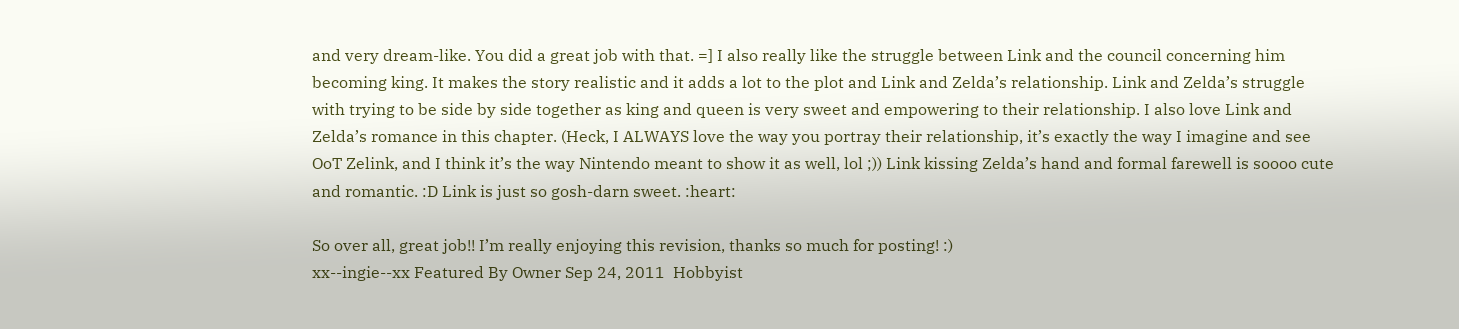and very dream-like. You did a great job with that. =] I also really like the struggle between Link and the council concerning him becoming king. It makes the story realistic and it adds a lot to the plot and Link and Zelda’s relationship. Link and Zelda’s struggle with trying to be side by side together as king and queen is very sweet and empowering to their relationship. I also love Link and Zelda’s romance in this chapter. (Heck, I ALWAYS love the way you portray their relationship, it’s exactly the way I imagine and see OoT Zelink, and I think it’s the way Nintendo meant to show it as well, lol ;)) Link kissing Zelda’s hand and formal farewell is soooo cute and romantic. :D Link is just so gosh-darn sweet. :heart:

So over all, great job!! I’m really enjoying this revision, thanks so much for posting! :)
xx--ingie--xx Featured By Owner Sep 24, 2011  Hobbyist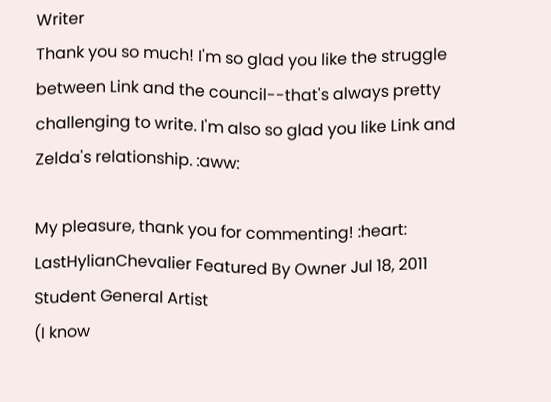Writer
Thank you so much! I'm so glad you like the struggle between Link and the council--that's always pretty challenging to write. I'm also so glad you like Link and Zelda's relationship. :aww:

My pleasure, thank you for commenting! :heart:
LastHylianChevalier Featured By Owner Jul 18, 2011  Student General Artist
(I know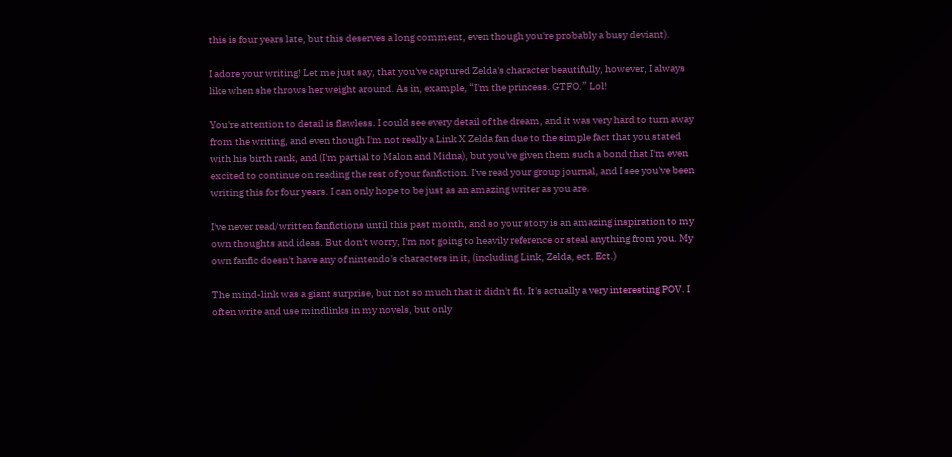this is four years late, but this deserves a long comment, even though you're probably a busy deviant).

I adore your writing! Let me just say, that you've captured Zelda's character beautifully, however, I always like when she throws her weight around. As in, example, “I'm the princess. GTFO.” Lol!

You're attention to detail is flawless. I could see every detail of the dream, and it was very hard to turn away from the writing, and even though I'm not really a Link X Zelda fan due to the simple fact that you stated with his birth rank, and (I'm partial to Malon and Midna), but you've given them such a bond that I'm even excited to continue on reading the rest of your fanfiction. I've read your group journal, and I see you've been writing this for four years. I can only hope to be just as an amazing writer as you are.

I've never read/written fanfictions until this past month, and so your story is an amazing inspiration to my own thoughts and ideas. But don't worry, I'm not going to heavily reference or steal anything from you. My own fanfic doesn't have any of nintendo's characters in it, (including Link, Zelda, ect. Ect.)

The mind-link was a giant surprise, but not so much that it didn't fit. It's actually a very interesting POV. I often write and use mindlinks in my novels, but only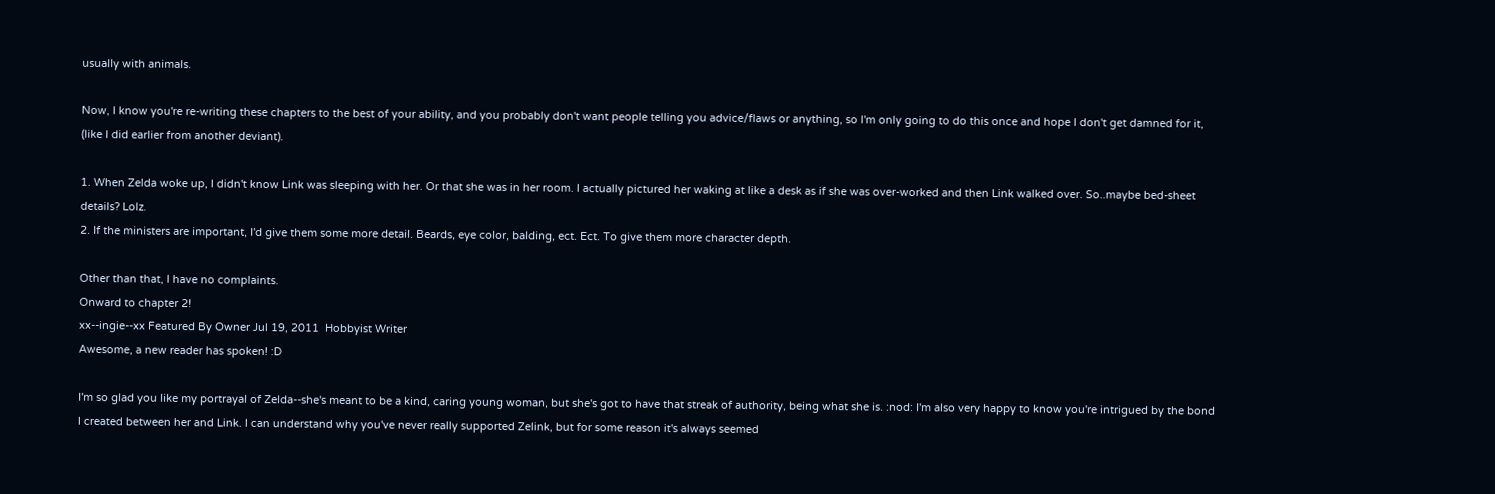usually with animals.

Now, I know you're re-writing these chapters to the best of your ability, and you probably don't want people telling you advice/flaws or anything, so I'm only going to do this once and hope I don't get damned for it, (like I did earlier from another deviant).

1. When Zelda woke up, I didn't know Link was sleeping with her. Or that she was in her room. I actually pictured her waking at like a desk as if she was over-worked and then Link walked over. So..maybe bed-sheet details? Lolz.
2. If the ministers are important, I'd give them some more detail. Beards, eye color, balding, ect. Ect. To give them more character depth.

Other than that, I have no complaints.
Onward to chapter 2!
xx--ingie--xx Featured By Owner Jul 19, 2011  Hobbyist Writer
Awesome, a new reader has spoken! :D

I'm so glad you like my portrayal of Zelda--she's meant to be a kind, caring young woman, but she's got to have that streak of authority, being what she is. :nod: I'm also very happy to know you're intrigued by the bond I created between her and Link. I can understand why you've never really supported Zelink, but for some reason it's always seemed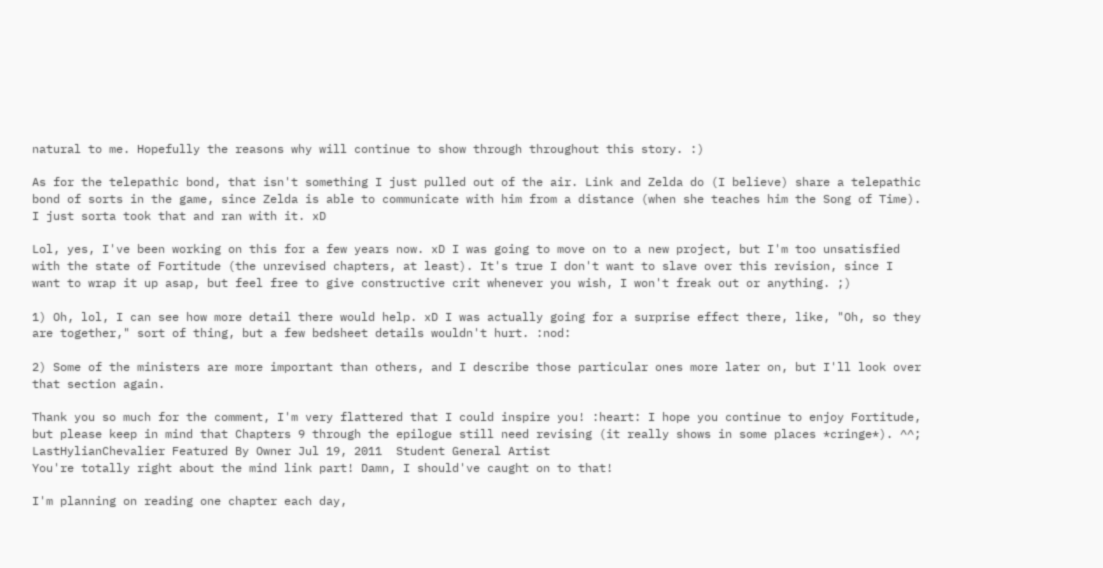natural to me. Hopefully the reasons why will continue to show through throughout this story. :)

As for the telepathic bond, that isn't something I just pulled out of the air. Link and Zelda do (I believe) share a telepathic bond of sorts in the game, since Zelda is able to communicate with him from a distance (when she teaches him the Song of Time). I just sorta took that and ran with it. xD

Lol, yes, I've been working on this for a few years now. xD I was going to move on to a new project, but I'm too unsatisfied with the state of Fortitude (the unrevised chapters, at least). It's true I don't want to slave over this revision, since I want to wrap it up asap, but feel free to give constructive crit whenever you wish, I won't freak out or anything. ;)

1) Oh, lol, I can see how more detail there would help. xD I was actually going for a surprise effect there, like, "Oh, so they are together," sort of thing, but a few bedsheet details wouldn't hurt. :nod:

2) Some of the ministers are more important than others, and I describe those particular ones more later on, but I'll look over that section again.

Thank you so much for the comment, I'm very flattered that I could inspire you! :heart: I hope you continue to enjoy Fortitude, but please keep in mind that Chapters 9 through the epilogue still need revising (it really shows in some places *cringe*). ^^;
LastHylianChevalier Featured By Owner Jul 19, 2011  Student General Artist
You're totally right about the mind link part! Damn, I should've caught on to that!

I'm planning on reading one chapter each day,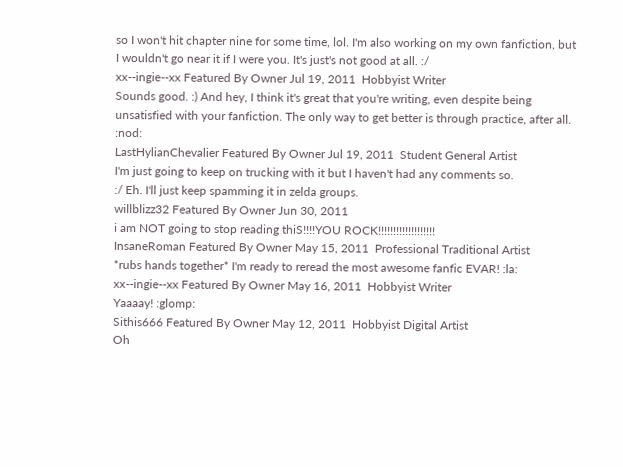so I won't hit chapter nine for some time, lol. I'm also working on my own fanfiction, but I wouldn't go near it if I were you. It's just's not good at all. :/
xx--ingie--xx Featured By Owner Jul 19, 2011  Hobbyist Writer
Sounds good. :) And hey, I think it's great that you're writing, even despite being unsatisfied with your fanfiction. The only way to get better is through practice, after all. :nod:
LastHylianChevalier Featured By Owner Jul 19, 2011  Student General Artist
I'm just going to keep on trucking with it but I haven't had any comments so.
:/ Eh. I'll just keep spamming it in zelda groups.
willblizz32 Featured By Owner Jun 30, 2011
i am NOT going to stop reading thiS!!!!YOU ROCK!!!!!!!!!!!!!!!!!!!
InsaneRoman Featured By Owner May 15, 2011  Professional Traditional Artist
*rubs hands together* I'm ready to reread the most awesome fanfic EVAR! :la:
xx--ingie--xx Featured By Owner May 16, 2011  Hobbyist Writer
Yaaaay! :glomp:
Sithis666 Featured By Owner May 12, 2011  Hobbyist Digital Artist
Oh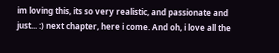im loving this, its so very realistic, and passionate and just... :) next chapter, here i come. And oh, i love all the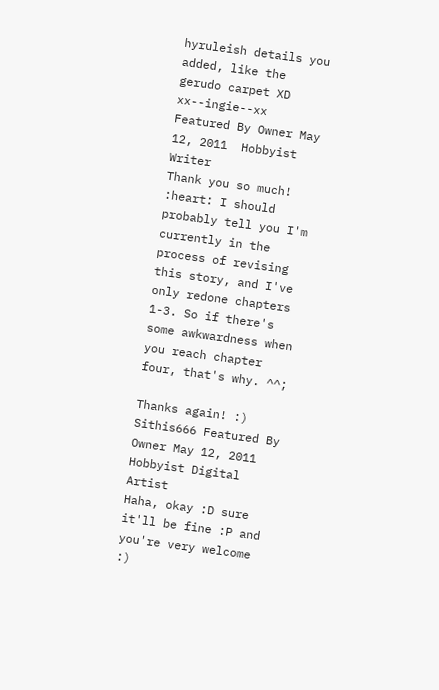hyruleish details you added, like the gerudo carpet XD
xx--ingie--xx Featured By Owner May 12, 2011  Hobbyist Writer
Thank you so much! :heart: I should probably tell you I'm currently in the process of revising this story, and I've only redone chapters 1-3. So if there's some awkwardness when you reach chapter four, that's why. ^^;

Thanks again! :)
Sithis666 Featured By Owner May 12, 2011  Hobbyist Digital Artist
Haha, okay :D sure it'll be fine :P and you're very welcome :)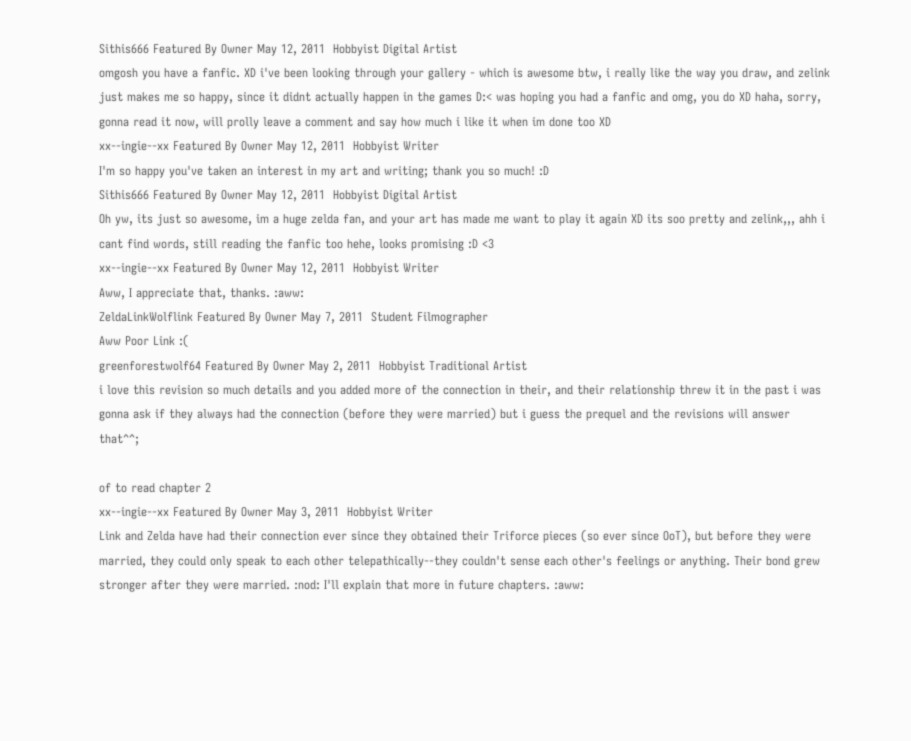Sithis666 Featured By Owner May 12, 2011  Hobbyist Digital Artist
omgosh you have a fanfic. XD i've been looking through your gallery - which is awesome btw, i really like the way you draw, and zelink just makes me so happy, since it didnt actually happen in the games D:< was hoping you had a fanfic and omg, you do XD haha, sorry, gonna read it now, will prolly leave a comment and say how much i like it when im done too XD
xx--ingie--xx Featured By Owner May 12, 2011  Hobbyist Writer
I'm so happy you've taken an interest in my art and writing; thank you so much! :D
Sithis666 Featured By Owner May 12, 2011  Hobbyist Digital Artist
Oh yw, its just so awesome, im a huge zelda fan, and your art has made me want to play it again XD its soo pretty and zelink,,, ahh i cant find words, still reading the fanfic too hehe, looks promising :D <3
xx--ingie--xx Featured By Owner May 12, 2011  Hobbyist Writer
Aww, I appreciate that, thanks. :aww:
ZeldaLinkWolflink Featured By Owner May 7, 2011  Student Filmographer
Aww Poor Link :(
greenforestwolf64 Featured By Owner May 2, 2011  Hobbyist Traditional Artist
i love this revision so much details and you added more of the connection in their, and their relationship threw it in the past i was gonna ask if they always had the connection (before they were married) but i guess the prequel and the revisions will answer that^^;

of to read chapter 2
xx--ingie--xx Featured By Owner May 3, 2011  Hobbyist Writer
Link and Zelda have had their connection ever since they obtained their Triforce pieces (so ever since OoT), but before they were married, they could only speak to each other telepathically--they couldn't sense each other's feelings or anything. Their bond grew stronger after they were married. :nod: I'll explain that more in future chapters. :aww: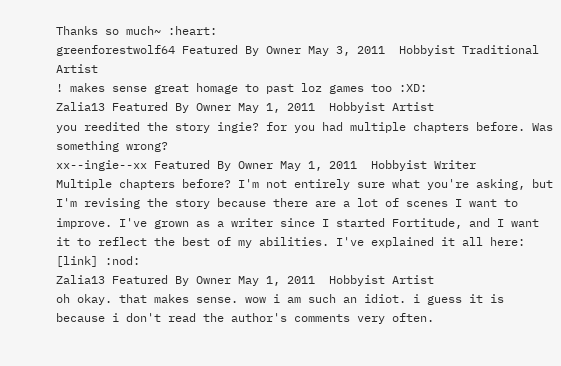Thanks so much~ :heart:
greenforestwolf64 Featured By Owner May 3, 2011  Hobbyist Traditional Artist
! makes sense great homage to past loz games too :XD:
Zalia13 Featured By Owner May 1, 2011  Hobbyist Artist
you reedited the story ingie? for you had multiple chapters before. Was something wrong?
xx--ingie--xx Featured By Owner May 1, 2011  Hobbyist Writer
Multiple chapters before? I'm not entirely sure what you're asking, but I'm revising the story because there are a lot of scenes I want to improve. I've grown as a writer since I started Fortitude, and I want it to reflect the best of my abilities. I've explained it all here: [link] :nod:
Zalia13 Featured By Owner May 1, 2011  Hobbyist Artist
oh okay. that makes sense. wow i am such an idiot. i guess it is because i don't read the author's comments very often.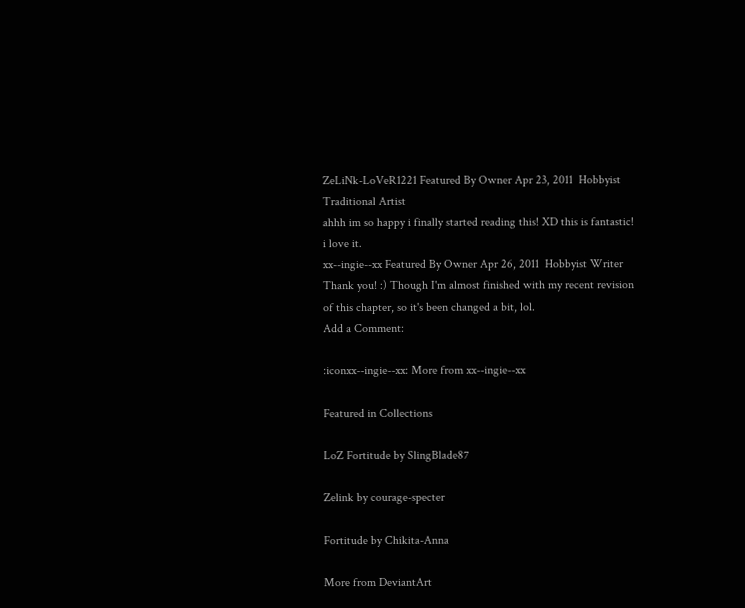ZeLiNk-LoVeR1221 Featured By Owner Apr 23, 2011  Hobbyist Traditional Artist
ahhh im so happy i finally started reading this! XD this is fantastic! i love it.
xx--ingie--xx Featured By Owner Apr 26, 2011  Hobbyist Writer
Thank you! :) Though I'm almost finished with my recent revision of this chapter, so it's been changed a bit, lol.
Add a Comment:

:iconxx--ingie--xx: More from xx--ingie--xx

Featured in Collections

LoZ Fortitude by SlingBlade87

Zelink by courage-specter

Fortitude by Chikita-Anna

More from DeviantArt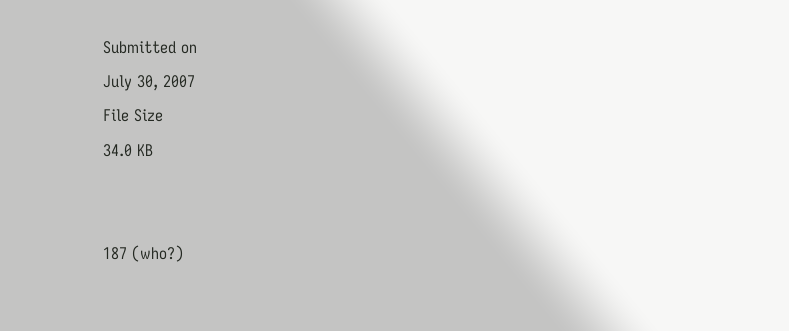Submitted on
July 30, 2007
File Size
34.0 KB


187 (who?)